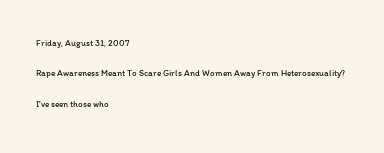Friday, August 31, 2007

Rape Awareness Meant To Scare Girls And Women Away From Heterosexuality?

I've seen those who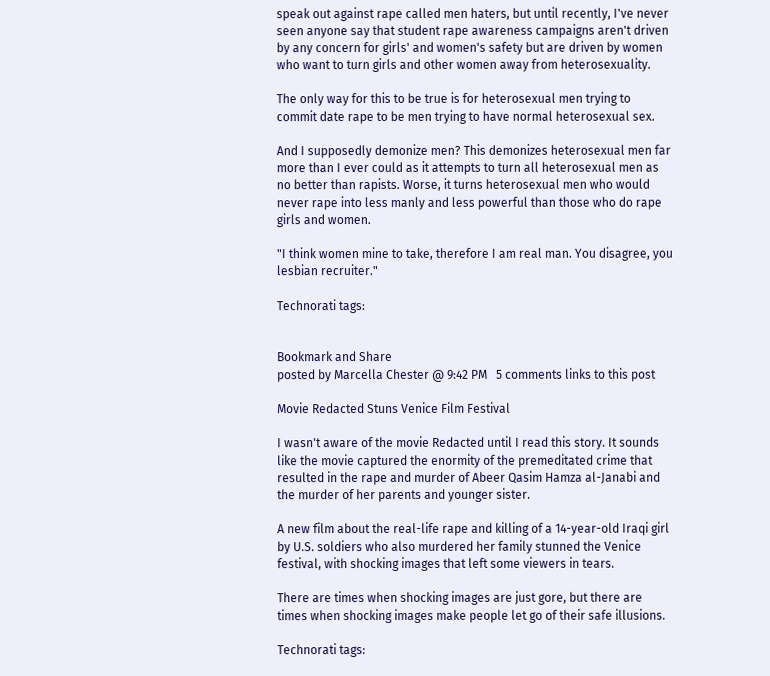speak out against rape called men haters, but until recently, I've never seen anyone say that student rape awareness campaigns aren't driven by any concern for girls' and women's safety but are driven by women who want to turn girls and other women away from heterosexuality.

The only way for this to be true is for heterosexual men trying to commit date rape to be men trying to have normal heterosexual sex.

And I supposedly demonize men? This demonizes heterosexual men far more than I ever could as it attempts to turn all heterosexual men as no better than rapists. Worse, it turns heterosexual men who would never rape into less manly and less powerful than those who do rape girls and women.

"I think women mine to take, therefore I am real man. You disagree, you lesbian recruiter."

Technorati tags:


Bookmark and Share
posted by Marcella Chester @ 9:42 PM   5 comments links to this post

Movie Redacted Stuns Venice Film Festival

I wasn't aware of the movie Redacted until I read this story. It sounds like the movie captured the enormity of the premeditated crime that resulted in the rape and murder of Abeer Qasim Hamza al-Janabi and the murder of her parents and younger sister.

A new film about the real-life rape and killing of a 14-year-old Iraqi girl by U.S. soldiers who also murdered her family stunned the Venice festival, with shocking images that left some viewers in tears.

There are times when shocking images are just gore, but there are times when shocking images make people let go of their safe illusions.

Technorati tags: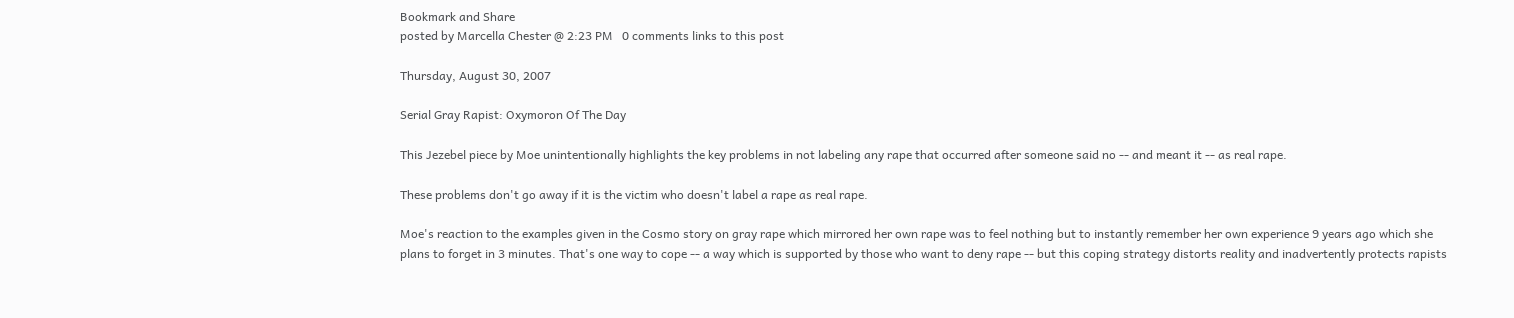Bookmark and Share
posted by Marcella Chester @ 2:23 PM   0 comments links to this post

Thursday, August 30, 2007

Serial Gray Rapist: Oxymoron Of The Day

This Jezebel piece by Moe unintentionally highlights the key problems in not labeling any rape that occurred after someone said no -- and meant it -- as real rape.

These problems don't go away if it is the victim who doesn't label a rape as real rape.

Moe's reaction to the examples given in the Cosmo story on gray rape which mirrored her own rape was to feel nothing but to instantly remember her own experience 9 years ago which she plans to forget in 3 minutes. That's one way to cope -- a way which is supported by those who want to deny rape -- but this coping strategy distorts reality and inadvertently protects rapists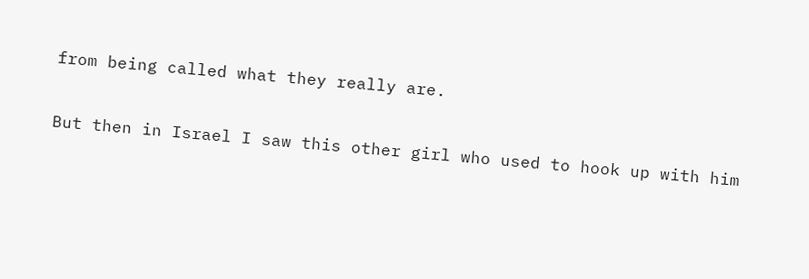from being called what they really are.

But then in Israel I saw this other girl who used to hook up with him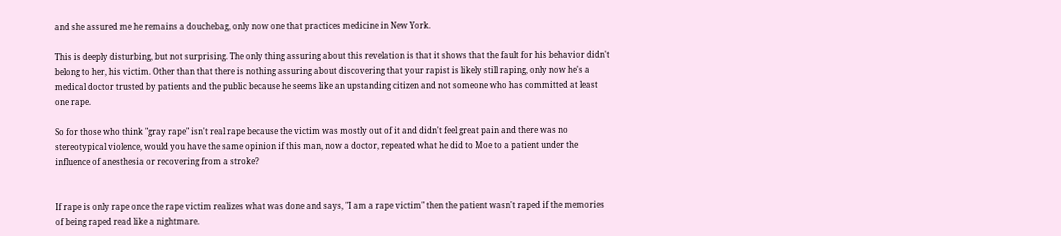and she assured me he remains a douchebag, only now one that practices medicine in New York.

This is deeply disturbing, but not surprising. The only thing assuring about this revelation is that it shows that the fault for his behavior didn't belong to her, his victim. Other than that there is nothing assuring about discovering that your rapist is likely still raping, only now he's a medical doctor trusted by patients and the public because he seems like an upstanding citizen and not someone who has committed at least one rape.

So for those who think "gray rape" isn't real rape because the victim was mostly out of it and didn't feel great pain and there was no stereotypical violence, would you have the same opinion if this man, now a doctor, repeated what he did to Moe to a patient under the influence of anesthesia or recovering from a stroke?


If rape is only rape once the rape victim realizes what was done and says, "I am a rape victim" then the patient wasn't raped if the memories of being raped read like a nightmare.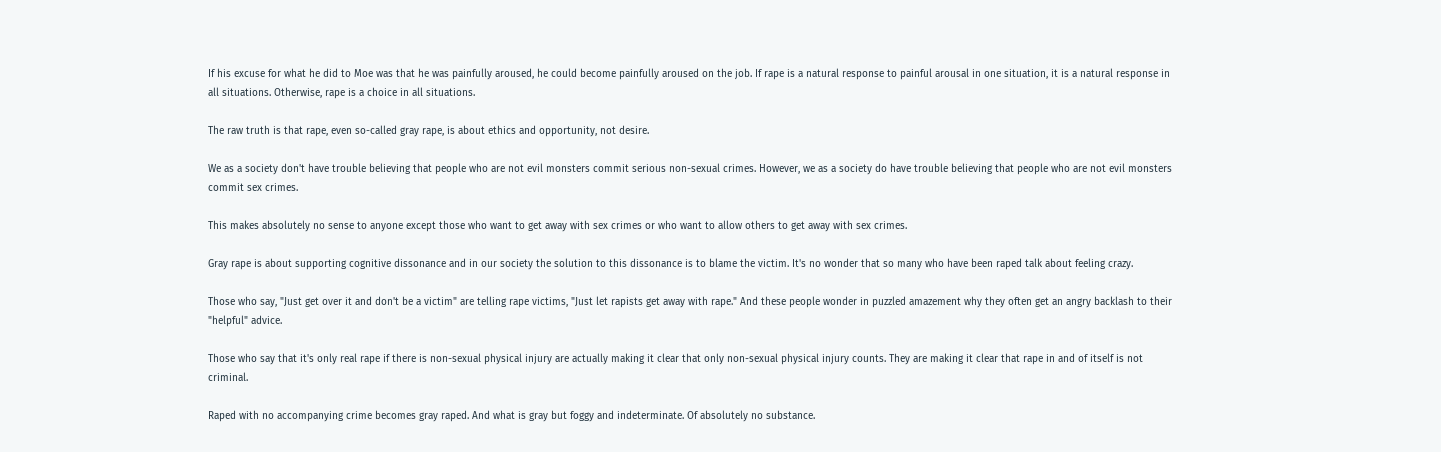If his excuse for what he did to Moe was that he was painfully aroused, he could become painfully aroused on the job. If rape is a natural response to painful arousal in one situation, it is a natural response in all situations. Otherwise, rape is a choice in all situations.

The raw truth is that rape, even so-called gray rape, is about ethics and opportunity, not desire.

We as a society don't have trouble believing that people who are not evil monsters commit serious non-sexual crimes. However, we as a society do have trouble believing that people who are not evil monsters commit sex crimes.

This makes absolutely no sense to anyone except those who want to get away with sex crimes or who want to allow others to get away with sex crimes.

Gray rape is about supporting cognitive dissonance and in our society the solution to this dissonance is to blame the victim. It's no wonder that so many who have been raped talk about feeling crazy.

Those who say, "Just get over it and don't be a victim" are telling rape victims, "Just let rapists get away with rape." And these people wonder in puzzled amazement why they often get an angry backlash to their "helpful" advice.

Those who say that it's only real rape if there is non-sexual physical injury are actually making it clear that only non-sexual physical injury counts. They are making it clear that rape in and of itself is not criminal.

Raped with no accompanying crime becomes gray raped. And what is gray but foggy and indeterminate. Of absolutely no substance.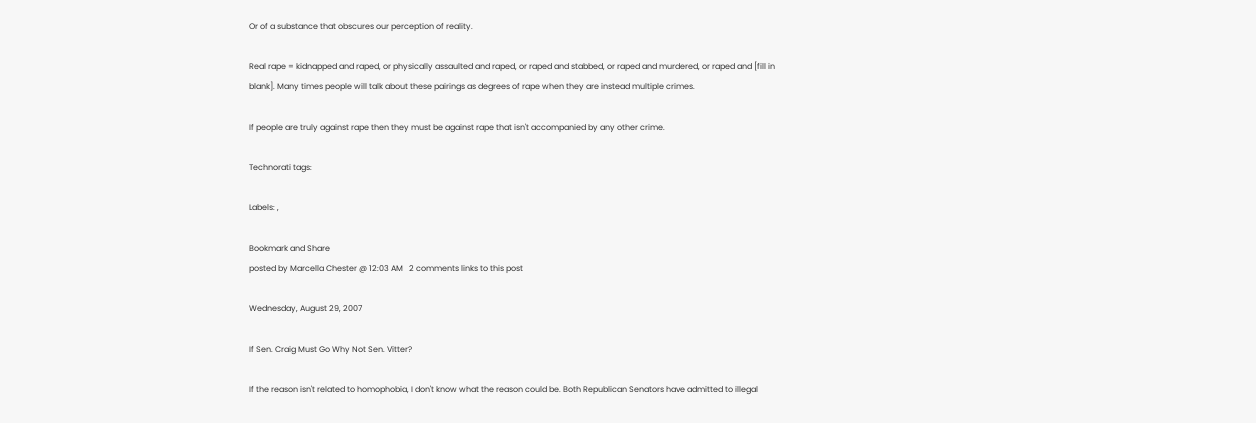Or of a substance that obscures our perception of reality.

Real rape = kidnapped and raped, or physically assaulted and raped, or raped and stabbed, or raped and murdered, or raped and [fill in blank]. Many times people will talk about these pairings as degrees of rape when they are instead multiple crimes.

If people are truly against rape then they must be against rape that isn't accompanied by any other crime.

Technorati tags:

Labels: ,

Bookmark and Share
posted by Marcella Chester @ 12:03 AM   2 comments links to this post

Wednesday, August 29, 2007

If Sen. Craig Must Go Why Not Sen. Vitter?

If the reason isn't related to homophobia, I don't know what the reason could be. Both Republican Senators have admitted to illegal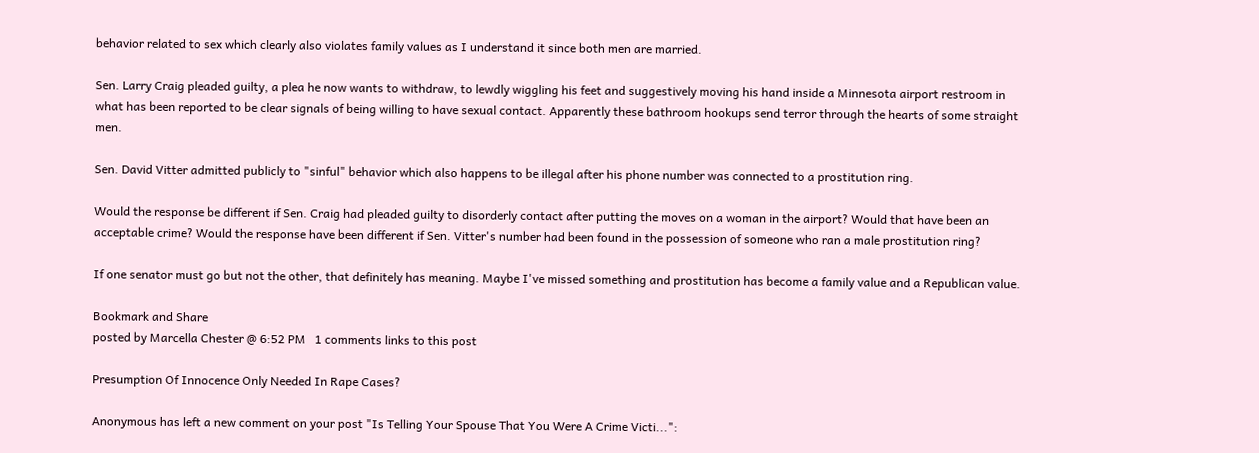behavior related to sex which clearly also violates family values as I understand it since both men are married.

Sen. Larry Craig pleaded guilty, a plea he now wants to withdraw, to lewdly wiggling his feet and suggestively moving his hand inside a Minnesota airport restroom in what has been reported to be clear signals of being willing to have sexual contact. Apparently these bathroom hookups send terror through the hearts of some straight men.

Sen. David Vitter admitted publicly to "sinful" behavior which also happens to be illegal after his phone number was connected to a prostitution ring.

Would the response be different if Sen. Craig had pleaded guilty to disorderly contact after putting the moves on a woman in the airport? Would that have been an acceptable crime? Would the response have been different if Sen. Vitter's number had been found in the possession of someone who ran a male prostitution ring?

If one senator must go but not the other, that definitely has meaning. Maybe I've missed something and prostitution has become a family value and a Republican value.

Bookmark and Share
posted by Marcella Chester @ 6:52 PM   1 comments links to this post

Presumption Of Innocence Only Needed In Rape Cases?

Anonymous has left a new comment on your post "Is Telling Your Spouse That You Were A Crime Victi...":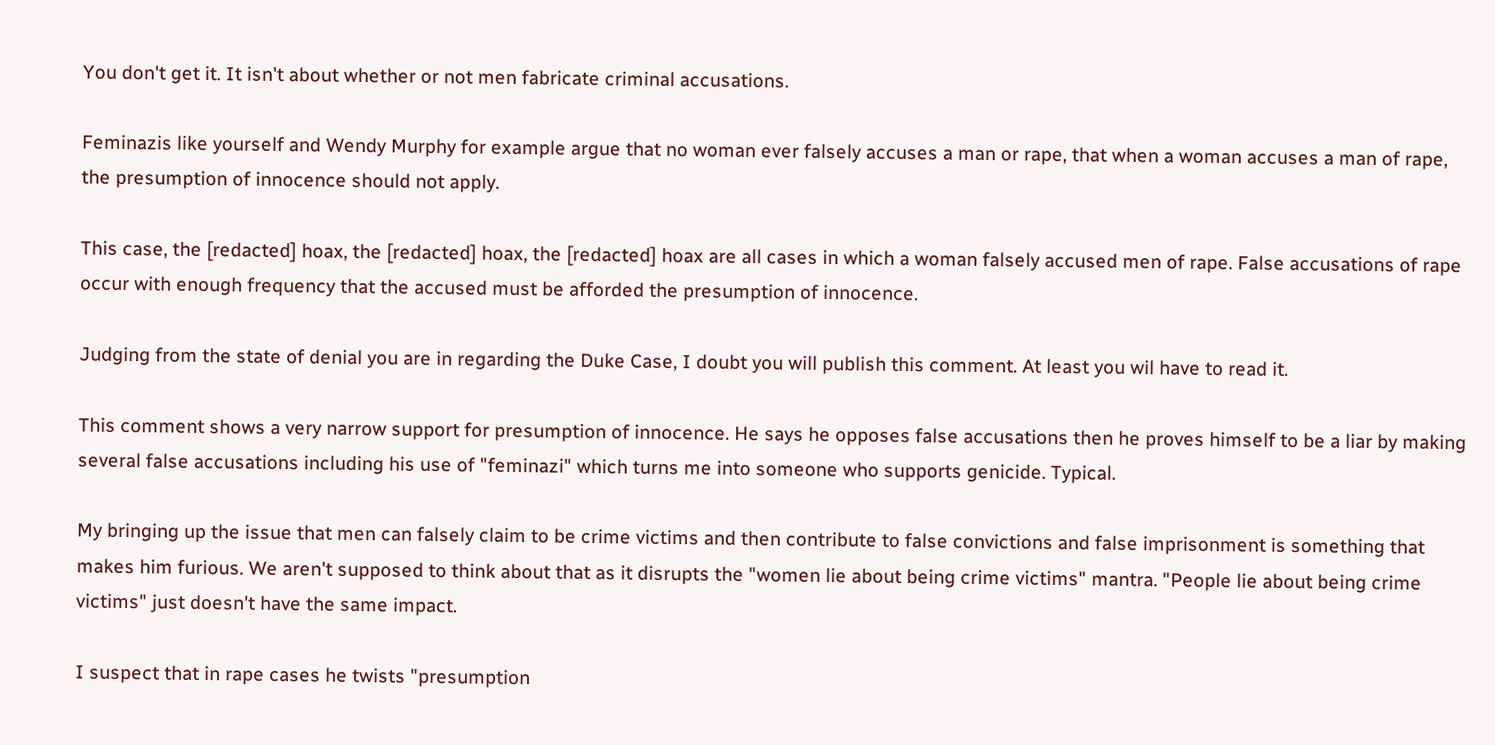You don't get it. It isn't about whether or not men fabricate criminal accusations.

Feminazis like yourself and Wendy Murphy for example argue that no woman ever falsely accuses a man or rape, that when a woman accuses a man of rape, the presumption of innocence should not apply.

This case, the [redacted] hoax, the [redacted] hoax, the [redacted] hoax are all cases in which a woman falsely accused men of rape. False accusations of rape occur with enough frequency that the accused must be afforded the presumption of innocence.

Judging from the state of denial you are in regarding the Duke Case, I doubt you will publish this comment. At least you wil have to read it.

This comment shows a very narrow support for presumption of innocence. He says he opposes false accusations then he proves himself to be a liar by making several false accusations including his use of "feminazi" which turns me into someone who supports genicide. Typical.

My bringing up the issue that men can falsely claim to be crime victims and then contribute to false convictions and false imprisonment is something that makes him furious. We aren't supposed to think about that as it disrupts the "women lie about being crime victims" mantra. "People lie about being crime victims" just doesn't have the same impact.

I suspect that in rape cases he twists "presumption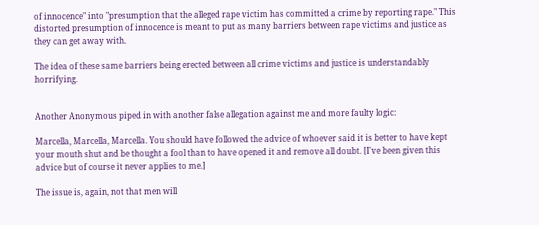of innocence" into "presumption that the alleged rape victim has committed a crime by reporting rape." This distorted presumption of innocence is meant to put as many barriers between rape victims and justice as they can get away with.

The idea of these same barriers being erected between all crime victims and justice is understandably horrifying.


Another Anonymous piped in with another false allegation against me and more faulty logic:

Marcella, Marcella, Marcella. You should have followed the advice of whoever said it is better to have kept your mouth shut and be thought a fool than to have opened it and remove all doubt. [I've been given this advice but of course it never applies to me.]

The issue is, again, not that men will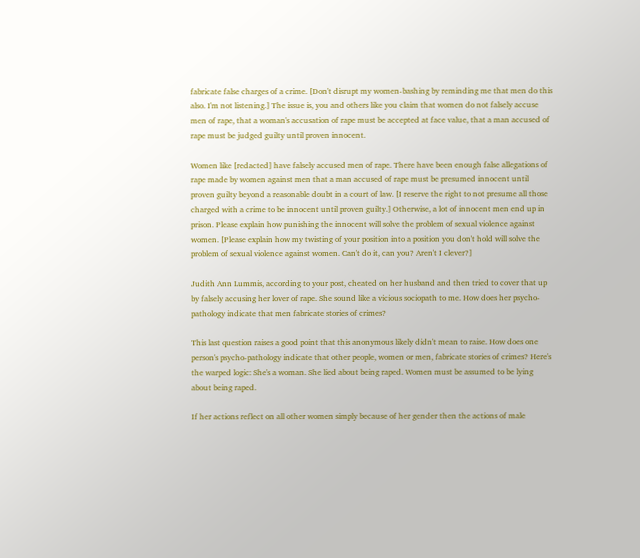fabricate false charges of a crime. [Don't disrupt my women-bashing by reminding me that men do this also. I'm not listening.] The issue is, you and others like you claim that women do not falsely accuse men of rape, that a woman's accusation of rape must be accepted at face value, that a man accused of rape must be judged guilty until proven innocent.

Women like [redacted] have falsely accused men of rape. There have been enough false allegations of rape made by women against men that a man accused of rape must be presumed innocent until proven guilty beyond a reasonable doubt in a court of law. [I reserve the right to not presume all those charged with a crime to be innocent until proven guilty.] Otherwise, a lot of innocent men end up in prison. Please explain how punishing the innocent will solve the problem of sexual violence against women. [Please explain how my twisting of your position into a position you don't hold will solve the problem of sexual violence against women. Can't do it, can you? Aren't I clever?]

Judith Ann Lummis, according to your post, cheated on her husband and then tried to cover that up by falsely accusing her lover of rape. She sound like a vicious sociopath to me. How does her psycho-pathology indicate that men fabricate stories of crimes?

This last question raises a good point that this anonymous likely didn't mean to raise. How does one person's psycho-pathology indicate that other people, women or men, fabricate stories of crimes? Here's the warped logic: She's a woman. She lied about being raped. Women must be assumed to be lying about being raped.

If her actions reflect on all other women simply because of her gender then the actions of male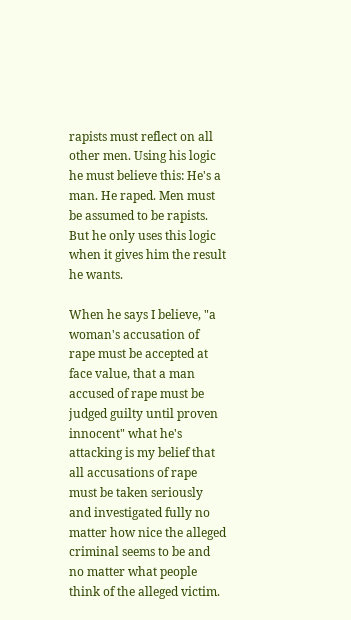rapists must reflect on all other men. Using his logic he must believe this: He's a man. He raped. Men must be assumed to be rapists. But he only uses this logic when it gives him the result he wants.

When he says I believe, "a woman's accusation of rape must be accepted at face value, that a man accused of rape must be judged guilty until proven innocent" what he's attacking is my belief that all accusations of rape must be taken seriously and investigated fully no matter how nice the alleged criminal seems to be and no matter what people think of the alleged victim.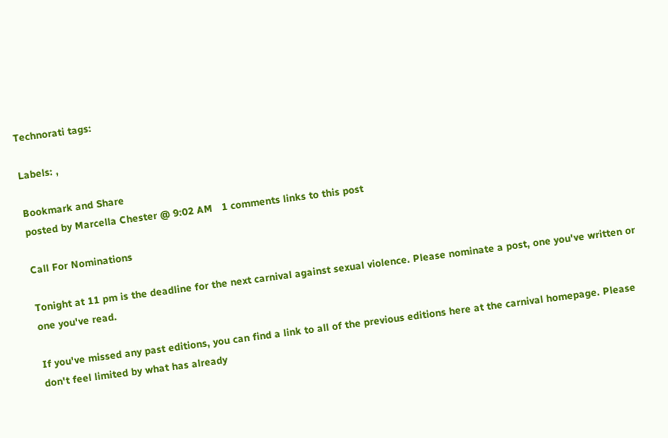Technorati tags:

Labels: ,

Bookmark and Share
posted by Marcella Chester @ 9:02 AM   1 comments links to this post

Call For Nominations

Tonight at 11 pm is the deadline for the next carnival against sexual violence. Please nominate a post, one you've written or one you've read.

If you've missed any past editions, you can find a link to all of the previous editions here at the carnival homepage. Please don't feel limited by what has already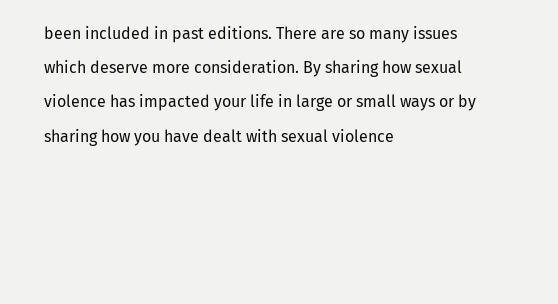been included in past editions. There are so many issues which deserve more consideration. By sharing how sexual violence has impacted your life in large or small ways or by sharing how you have dealt with sexual violence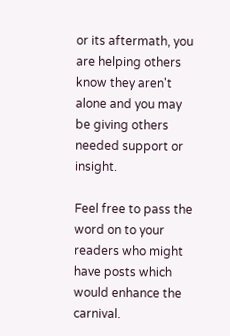or its aftermath, you are helping others know they aren't alone and you may be giving others needed support or insight.

Feel free to pass the word on to your readers who might have posts which would enhance the carnival.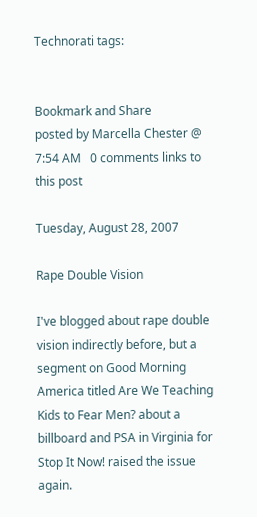Technorati tags:


Bookmark and Share
posted by Marcella Chester @ 7:54 AM   0 comments links to this post

Tuesday, August 28, 2007

Rape Double Vision

I've blogged about rape double vision indirectly before, but a segment on Good Morning America titled Are We Teaching Kids to Fear Men? about a billboard and PSA in Virginia for Stop It Now! raised the issue again.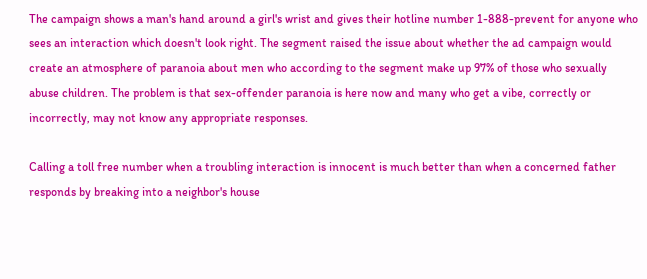The campaign shows a man's hand around a girl's wrist and gives their hotline number 1-888-prevent for anyone who sees an interaction which doesn't look right. The segment raised the issue about whether the ad campaign would create an atmosphere of paranoia about men who according to the segment make up 97% of those who sexually abuse children. The problem is that sex-offender paranoia is here now and many who get a vibe, correctly or incorrectly, may not know any appropriate responses.

Calling a toll free number when a troubling interaction is innocent is much better than when a concerned father responds by breaking into a neighbor's house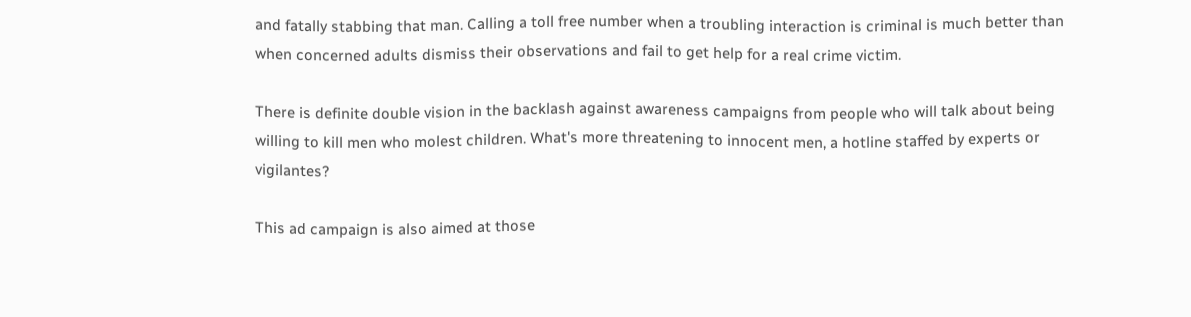and fatally stabbing that man. Calling a toll free number when a troubling interaction is criminal is much better than when concerned adults dismiss their observations and fail to get help for a real crime victim.

There is definite double vision in the backlash against awareness campaigns from people who will talk about being willing to kill men who molest children. What's more threatening to innocent men, a hotline staffed by experts or vigilantes?

This ad campaign is also aimed at those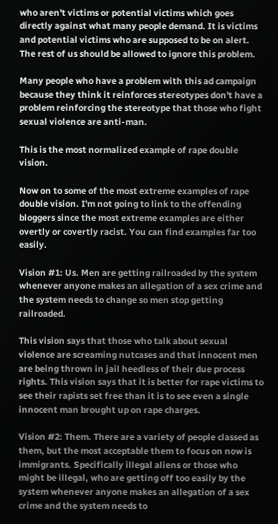who aren't victims or potential victims which goes directly against what many people demand. It is victims and potential victims who are supposed to be on alert. The rest of us should be allowed to ignore this problem.

Many people who have a problem with this ad campaign because they think it reinforces stereotypes don't have a problem reinforcing the stereotype that those who fight sexual violence are anti-man.

This is the most normalized example of rape double vision.

Now on to some of the most extreme examples of rape double vision. I'm not going to link to the offending bloggers since the most extreme examples are either overtly or covertly racist. You can find examples far too easily.

Vision #1: Us. Men are getting railroaded by the system whenever anyone makes an allegation of a sex crime and the system needs to change so men stop getting railroaded.

This vision says that those who talk about sexual violence are screaming nutcases and that innocent men are being thrown in jail heedless of their due process rights. This vision says that it is better for rape victims to see their rapists set free than it is to see even a single innocent man brought up on rape charges.

Vision #2: Them. There are a variety of people classed as them, but the most acceptable them to focus on now is immigrants. Specifically illegal aliens or those who might be illegal, who are getting off too easily by the system whenever anyone makes an allegation of a sex crime and the system needs to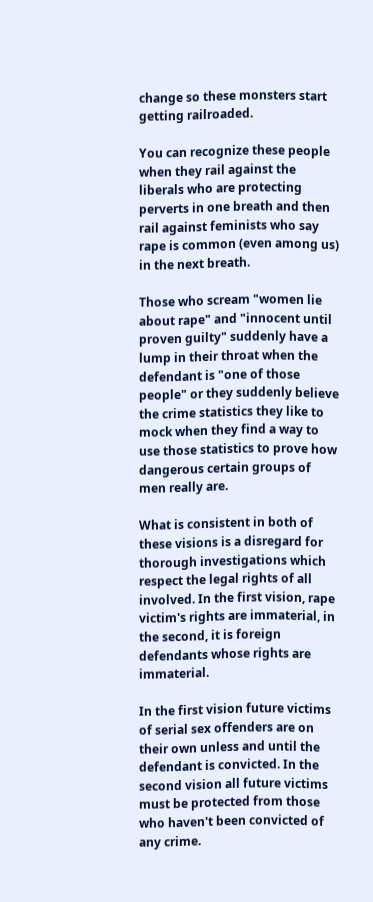change so these monsters start getting railroaded.

You can recognize these people when they rail against the liberals who are protecting perverts in one breath and then rail against feminists who say rape is common (even among us) in the next breath.

Those who scream "women lie about rape" and "innocent until proven guilty" suddenly have a lump in their throat when the defendant is "one of those people" or they suddenly believe the crime statistics they like to mock when they find a way to use those statistics to prove how dangerous certain groups of men really are.

What is consistent in both of these visions is a disregard for thorough investigations which respect the legal rights of all involved. In the first vision, rape victim's rights are immaterial, in the second, it is foreign defendants whose rights are immaterial.

In the first vision future victims of serial sex offenders are on their own unless and until the defendant is convicted. In the second vision all future victims must be protected from those who haven't been convicted of any crime.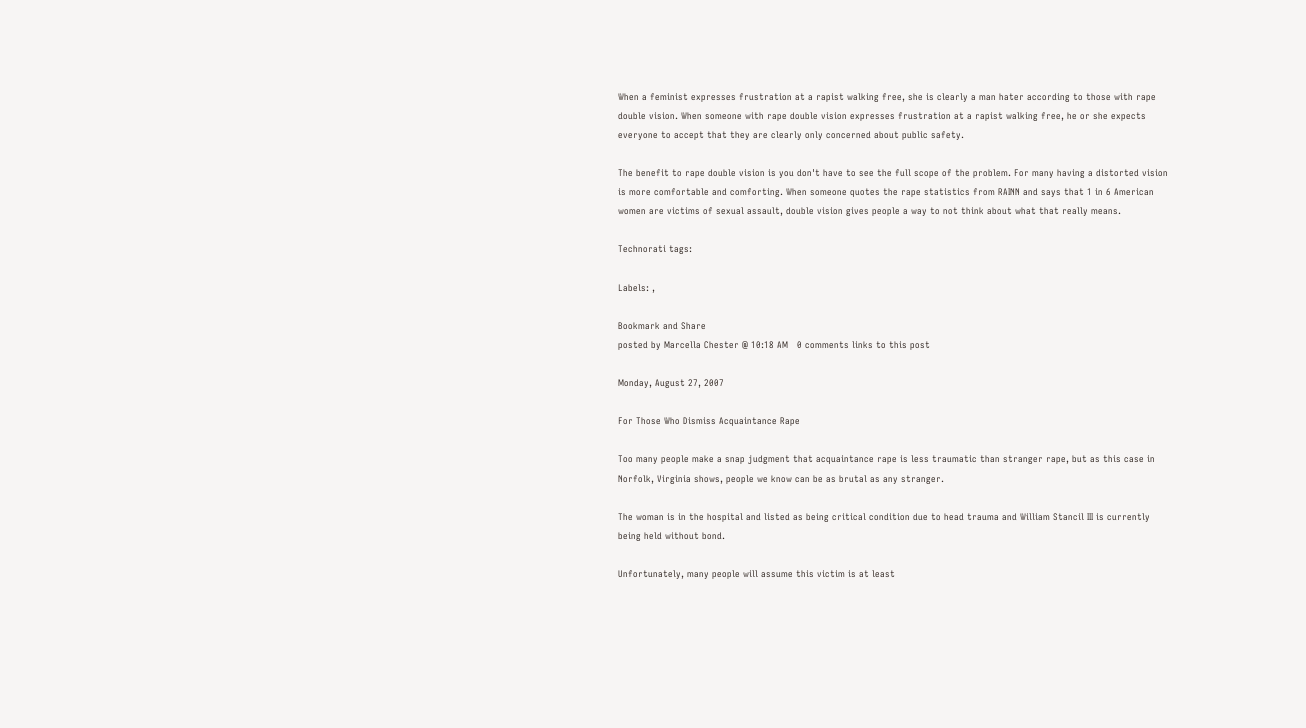When a feminist expresses frustration at a rapist walking free, she is clearly a man hater according to those with rape double vision. When someone with rape double vision expresses frustration at a rapist walking free, he or she expects everyone to accept that they are clearly only concerned about public safety.

The benefit to rape double vision is you don't have to see the full scope of the problem. For many having a distorted vision is more comfortable and comforting. When someone quotes the rape statistics from RAINN and says that 1 in 6 American women are victims of sexual assault, double vision gives people a way to not think about what that really means.

Technorati tags:

Labels: ,

Bookmark and Share
posted by Marcella Chester @ 10:18 AM   0 comments links to this post

Monday, August 27, 2007

For Those Who Dismiss Acquaintance Rape

Too many people make a snap judgment that acquaintance rape is less traumatic than stranger rape, but as this case in Norfolk, Virginia shows, people we know can be as brutal as any stranger.

The woman is in the hospital and listed as being critical condition due to head trauma and William Stancil III is currently being held without bond.

Unfortunately, many people will assume this victim is at least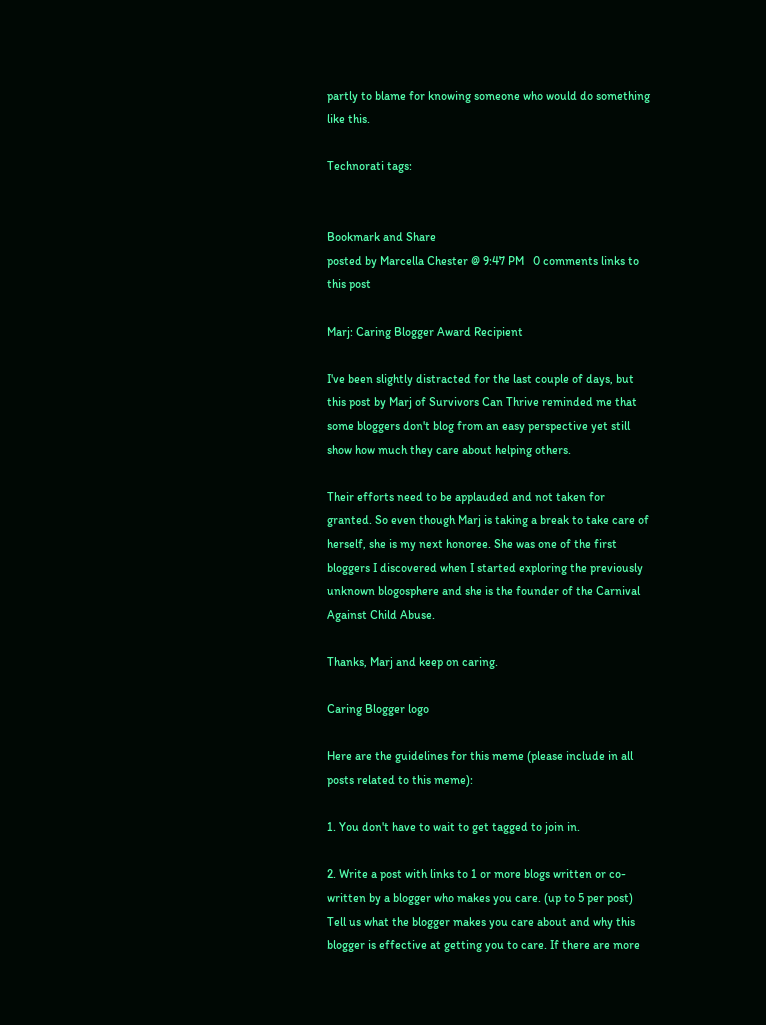partly to blame for knowing someone who would do something like this.

Technorati tags:


Bookmark and Share
posted by Marcella Chester @ 9:47 PM   0 comments links to this post

Marj: Caring Blogger Award Recipient

I've been slightly distracted for the last couple of days, but this post by Marj of Survivors Can Thrive reminded me that some bloggers don't blog from an easy perspective yet still show how much they care about helping others.

Their efforts need to be applauded and not taken for granted. So even though Marj is taking a break to take care of herself, she is my next honoree. She was one of the first bloggers I discovered when I started exploring the previously unknown blogosphere and she is the founder of the Carnival Against Child Abuse.

Thanks, Marj and keep on caring.

Caring Blogger logo

Here are the guidelines for this meme (please include in all posts related to this meme):

1. You don't have to wait to get tagged to join in.

2. Write a post with links to 1 or more blogs written or co-written by a blogger who makes you care. (up to 5 per post) Tell us what the blogger makes you care about and why this blogger is effective at getting you to care. If there are more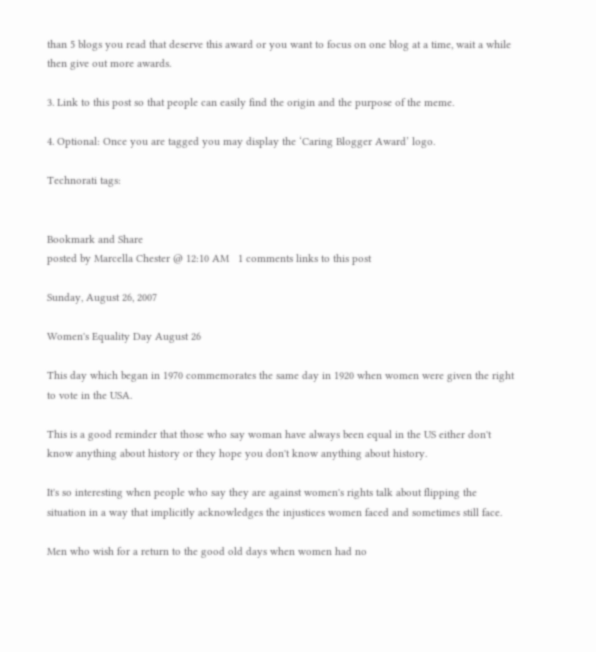than 5 blogs you read that deserve this award or you want to focus on one blog at a time, wait a while then give out more awards.

3. Link to this post so that people can easily find the origin and the purpose of the meme.

4. Optional: Once you are tagged you may display the ‘Caring Blogger Award’ logo.

Technorati tags:


Bookmark and Share
posted by Marcella Chester @ 12:10 AM   1 comments links to this post

Sunday, August 26, 2007

Women's Equality Day August 26

This day which began in 1970 commemorates the same day in 1920 when women were given the right to vote in the USA.

This is a good reminder that those who say woman have always been equal in the US either don't know anything about history or they hope you don't know anything about history.

It's so interesting when people who say they are against women's rights talk about flipping the situation in a way that implicitly acknowledges the injustices women faced and sometimes still face.

Men who wish for a return to the good old days when women had no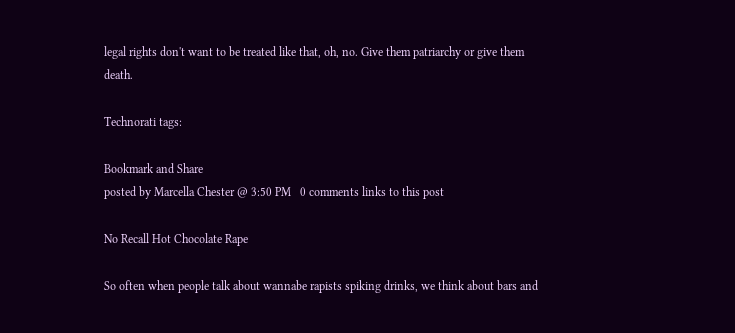legal rights don't want to be treated like that, oh, no. Give them patriarchy or give them death.

Technorati tags:

Bookmark and Share
posted by Marcella Chester @ 3:50 PM   0 comments links to this post

No Recall Hot Chocolate Rape

So often when people talk about wannabe rapists spiking drinks, we think about bars and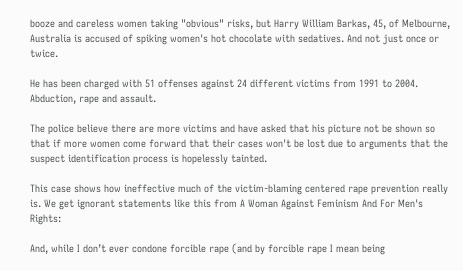booze and careless women taking "obvious" risks, but Harry William Barkas, 45, of Melbourne, Australia is accused of spiking women's hot chocolate with sedatives. And not just once or twice.

He has been charged with 51 offenses against 24 different victims from 1991 to 2004. Abduction, rape and assault.

The police believe there are more victims and have asked that his picture not be shown so that if more women come forward that their cases won't be lost due to arguments that the suspect identification process is hopelessly tainted.

This case shows how ineffective much of the victim-blaming centered rape prevention really is. We get ignorant statements like this from A Woman Against Feminism And For Men's Rights:

And, while I don’t ever condone forcible rape (and by forcible rape I mean being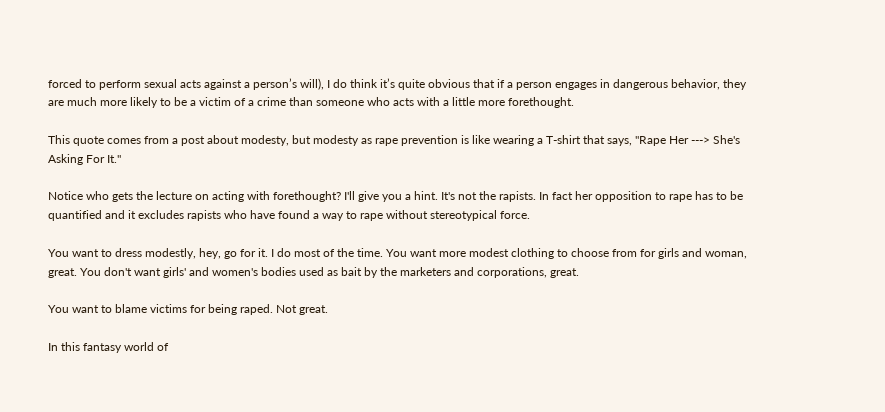forced to perform sexual acts against a person’s will), I do think it’s quite obvious that if a person engages in dangerous behavior, they are much more likely to be a victim of a crime than someone who acts with a little more forethought.

This quote comes from a post about modesty, but modesty as rape prevention is like wearing a T-shirt that says, "Rape Her ---> She's Asking For It."

Notice who gets the lecture on acting with forethought? I'll give you a hint. It's not the rapists. In fact her opposition to rape has to be quantified and it excludes rapists who have found a way to rape without stereotypical force.

You want to dress modestly, hey, go for it. I do most of the time. You want more modest clothing to choose from for girls and woman, great. You don't want girls' and women's bodies used as bait by the marketers and corporations, great.

You want to blame victims for being raped. Not great.

In this fantasy world of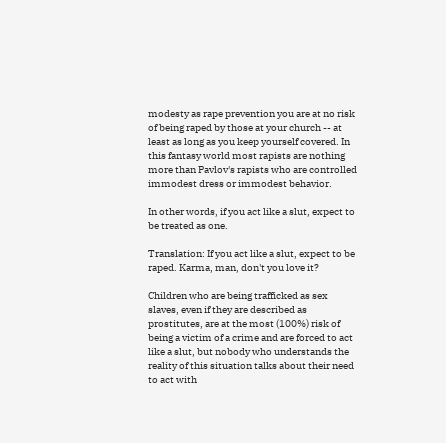modesty as rape prevention you are at no risk of being raped by those at your church -- at least as long as you keep yourself covered. In this fantasy world most rapists are nothing more than Pavlov's rapists who are controlled immodest dress or immodest behavior.

In other words, if you act like a slut, expect to be treated as one.

Translation: If you act like a slut, expect to be raped. Karma, man, don't you love it?

Children who are being trafficked as sex slaves, even if they are described as prostitutes, are at the most (100%) risk of being a victim of a crime and are forced to act like a slut, but nobody who understands the reality of this situation talks about their need to act with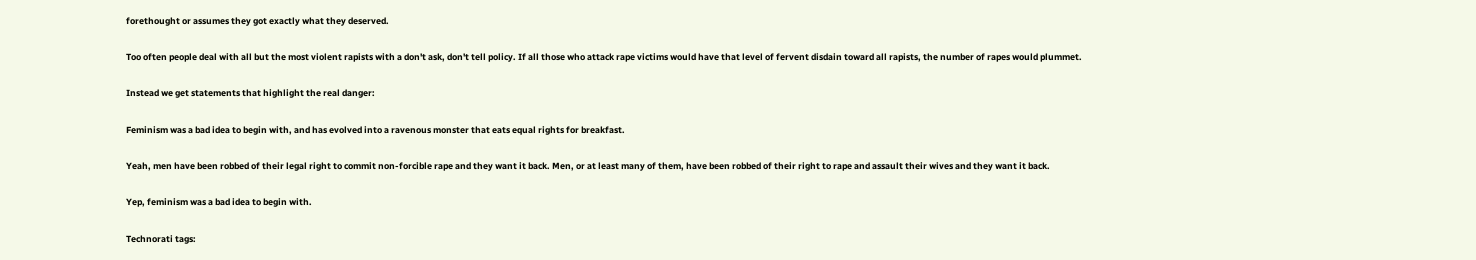forethought or assumes they got exactly what they deserved.

Too often people deal with all but the most violent rapists with a don't ask, don't tell policy. If all those who attack rape victims would have that level of fervent disdain toward all rapists, the number of rapes would plummet.

Instead we get statements that highlight the real danger:

Feminism was a bad idea to begin with, and has evolved into a ravenous monster that eats equal rights for breakfast.

Yeah, men have been robbed of their legal right to commit non-forcible rape and they want it back. Men, or at least many of them, have been robbed of their right to rape and assault their wives and they want it back.

Yep, feminism was a bad idea to begin with.

Technorati tags: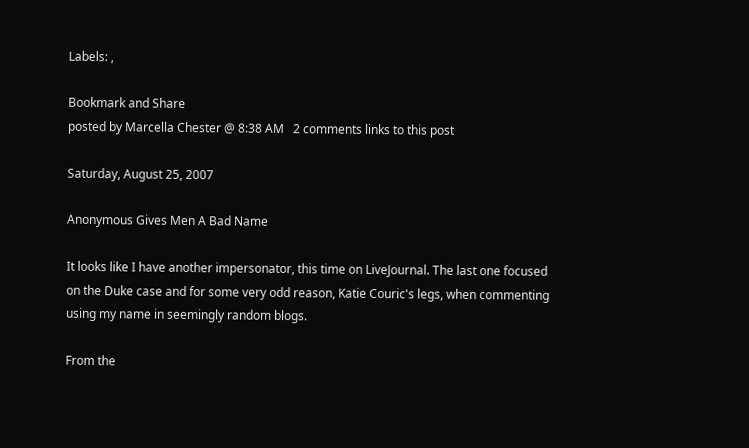Labels: ,

Bookmark and Share
posted by Marcella Chester @ 8:38 AM   2 comments links to this post

Saturday, August 25, 2007

Anonymous Gives Men A Bad Name

It looks like I have another impersonator, this time on LiveJournal. The last one focused on the Duke case and for some very odd reason, Katie Couric's legs, when commenting using my name in seemingly random blogs.

From the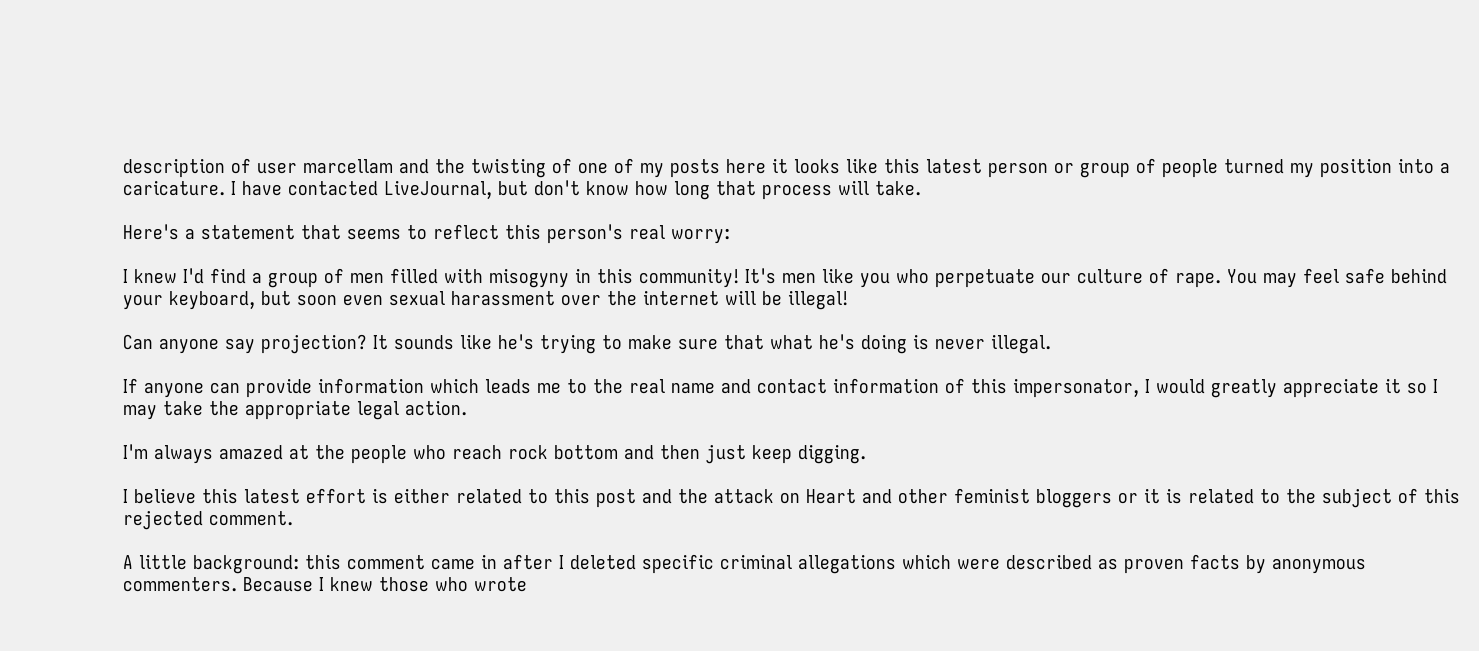description of user marcellam and the twisting of one of my posts here it looks like this latest person or group of people turned my position into a caricature. I have contacted LiveJournal, but don't know how long that process will take.

Here's a statement that seems to reflect this person's real worry:

I knew I'd find a group of men filled with misogyny in this community! It's men like you who perpetuate our culture of rape. You may feel safe behind your keyboard, but soon even sexual harassment over the internet will be illegal!

Can anyone say projection? It sounds like he's trying to make sure that what he's doing is never illegal.

If anyone can provide information which leads me to the real name and contact information of this impersonator, I would greatly appreciate it so I may take the appropriate legal action.

I'm always amazed at the people who reach rock bottom and then just keep digging.

I believe this latest effort is either related to this post and the attack on Heart and other feminist bloggers or it is related to the subject of this rejected comment.

A little background: this comment came in after I deleted specific criminal allegations which were described as proven facts by anonymous commenters. Because I knew those who wrote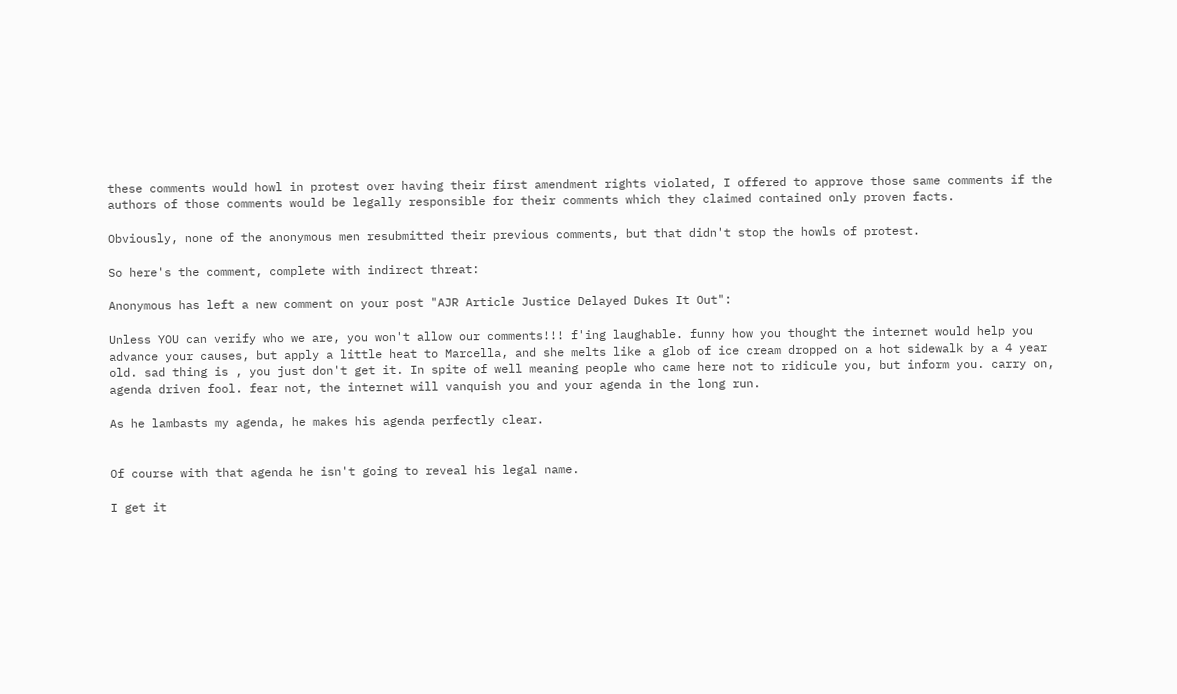these comments would howl in protest over having their first amendment rights violated, I offered to approve those same comments if the authors of those comments would be legally responsible for their comments which they claimed contained only proven facts.

Obviously, none of the anonymous men resubmitted their previous comments, but that didn't stop the howls of protest.

So here's the comment, complete with indirect threat:

Anonymous has left a new comment on your post "AJR Article Justice Delayed Dukes It Out":

Unless YOU can verify who we are, you won't allow our comments!!! f'ing laughable. funny how you thought the internet would help you advance your causes, but apply a little heat to Marcella, and she melts like a glob of ice cream dropped on a hot sidewalk by a 4 year old. sad thing is , you just don't get it. In spite of well meaning people who came here not to ridicule you, but inform you. carry on, agenda driven fool. fear not, the internet will vanquish you and your agenda in the long run.

As he lambasts my agenda, he makes his agenda perfectly clear.


Of course with that agenda he isn't going to reveal his legal name.

I get it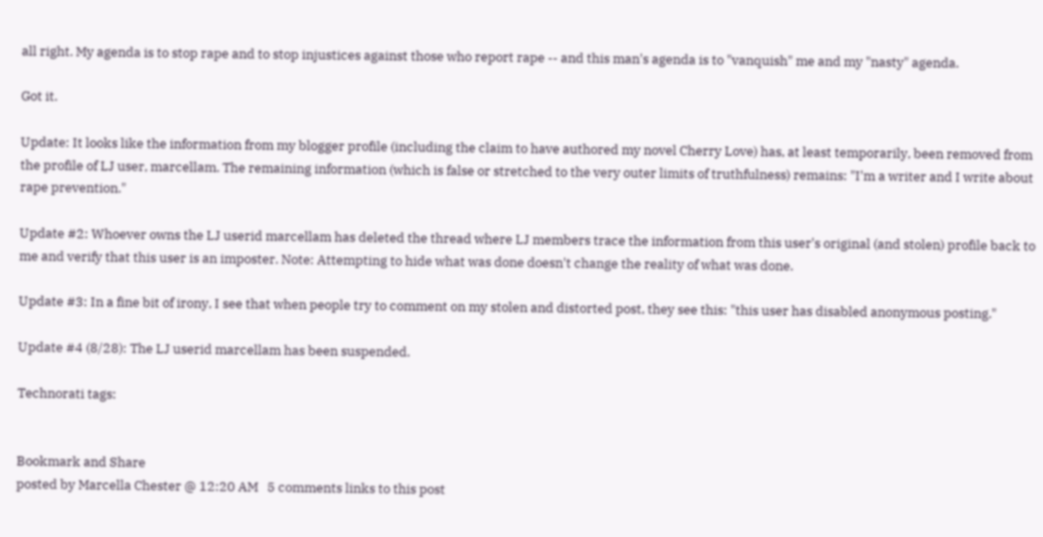all right. My agenda is to stop rape and to stop injustices against those who report rape -- and this man's agenda is to "vanquish" me and my "nasty" agenda.

Got it.

Update: It looks like the information from my blogger profile (including the claim to have authored my novel Cherry Love) has, at least temporarily, been removed from the profile of LJ user, marcellam. The remaining information (which is false or stretched to the very outer limits of truthfulness) remains: "I'm a writer and I write about rape prevention."

Update #2: Whoever owns the LJ userid marcellam has deleted the thread where LJ members trace the information from this user's original (and stolen) profile back to me and verify that this user is an imposter. Note: Attempting to hide what was done doesn't change the reality of what was done.

Update #3: In a fine bit of irony, I see that when people try to comment on my stolen and distorted post, they see this: "this user has disabled anonymous posting."

Update #4 (8/28): The LJ userid marcellam has been suspended.

Technorati tags:


Bookmark and Share
posted by Marcella Chester @ 12:20 AM   5 comments links to this post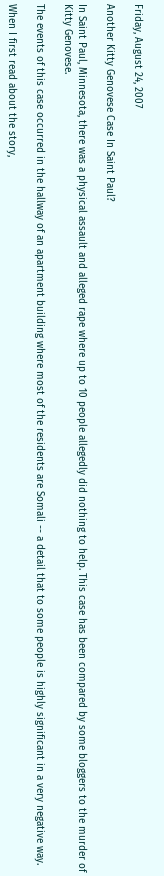Friday, August 24, 2007

Another Kitty Genovese Case In Saint Paul?

In Saint Paul, Minnesota, there was a physical assault and alleged rape where up to 10 people allegedly did nothing to help. This case has been compared by some bloggers to the murder of Kitty Genovese.

The events of this case occurred in the hallway of an apartment building where most of the residents are Somali -- a detail that to some people is highly significant in a very negative way.

When I first read about the story,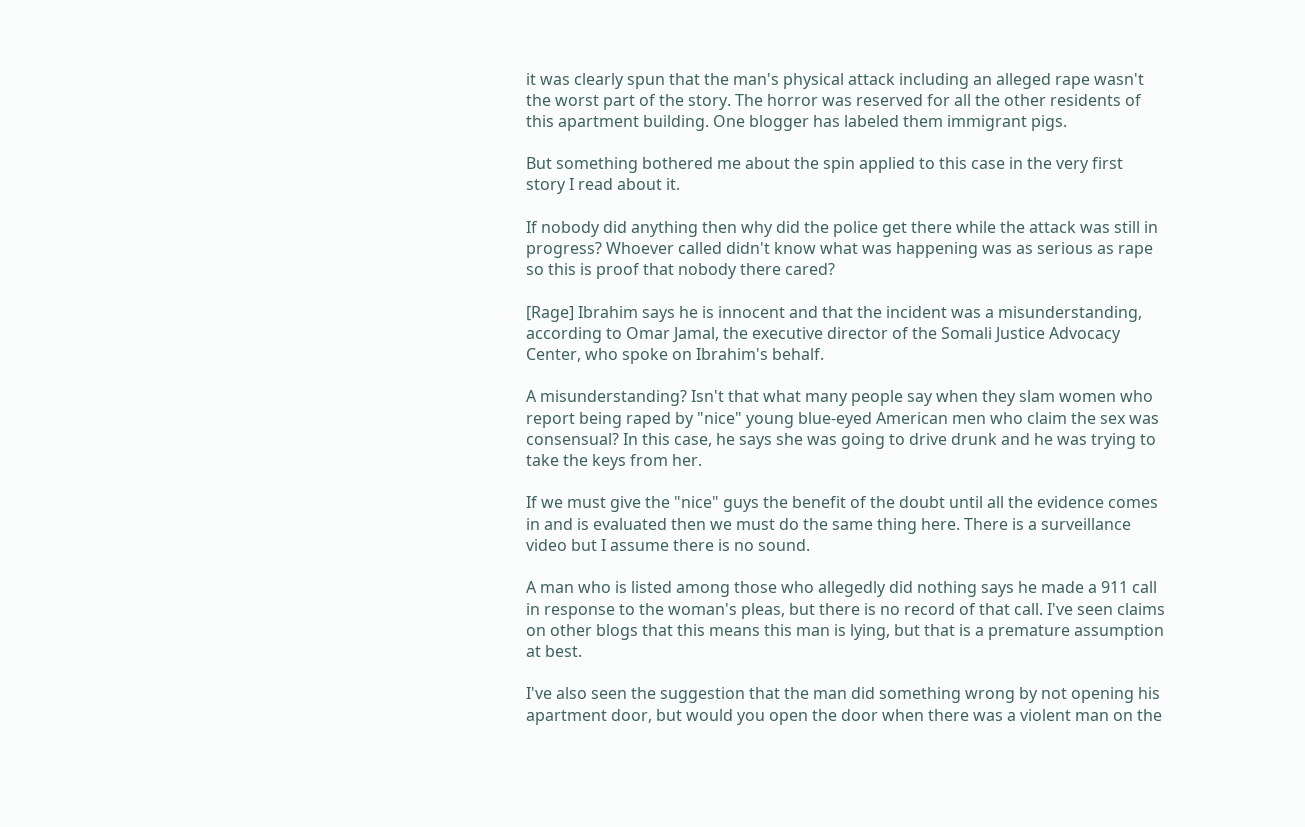it was clearly spun that the man's physical attack including an alleged rape wasn't the worst part of the story. The horror was reserved for all the other residents of this apartment building. One blogger has labeled them immigrant pigs.

But something bothered me about the spin applied to this case in the very first story I read about it.

If nobody did anything then why did the police get there while the attack was still in progress? Whoever called didn't know what was happening was as serious as rape so this is proof that nobody there cared?

[Rage] Ibrahim says he is innocent and that the incident was a misunderstanding, according to Omar Jamal, the executive director of the Somali Justice Advocacy Center, who spoke on Ibrahim's behalf.

A misunderstanding? Isn't that what many people say when they slam women who report being raped by "nice" young blue-eyed American men who claim the sex was consensual? In this case, he says she was going to drive drunk and he was trying to take the keys from her.

If we must give the "nice" guys the benefit of the doubt until all the evidence comes in and is evaluated then we must do the same thing here. There is a surveillance video but I assume there is no sound.

A man who is listed among those who allegedly did nothing says he made a 911 call in response to the woman's pleas, but there is no record of that call. I've seen claims on other blogs that this means this man is lying, but that is a premature assumption at best.

I've also seen the suggestion that the man did something wrong by not opening his apartment door, but would you open the door when there was a violent man on the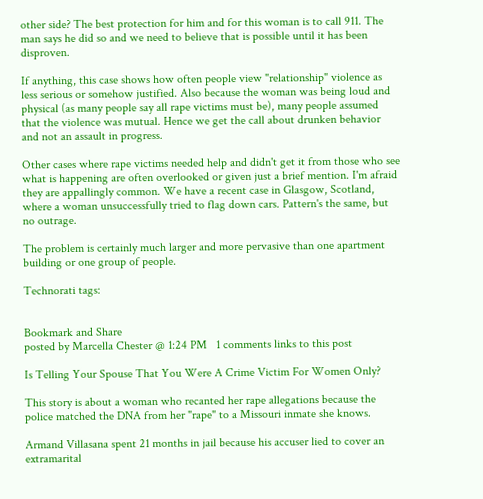other side? The best protection for him and for this woman is to call 911. The man says he did so and we need to believe that is possible until it has been disproven.

If anything, this case shows how often people view "relationship" violence as less serious or somehow justified. Also because the woman was being loud and physical (as many people say all rape victims must be), many people assumed that the violence was mutual. Hence we get the call about drunken behavior and not an assault in progress.

Other cases where rape victims needed help and didn't get it from those who see what is happening are often overlooked or given just a brief mention. I'm afraid they are appallingly common. We have a recent case in Glasgow, Scotland, where a woman unsuccessfully tried to flag down cars. Pattern's the same, but no outrage.

The problem is certainly much larger and more pervasive than one apartment building or one group of people.

Technorati tags:


Bookmark and Share
posted by Marcella Chester @ 1:24 PM   1 comments links to this post

Is Telling Your Spouse That You Were A Crime Victim For Women Only?

This story is about a woman who recanted her rape allegations because the police matched the DNA from her "rape" to a Missouri inmate she knows.

Armand Villasana spent 21 months in jail because his accuser lied to cover an extramarital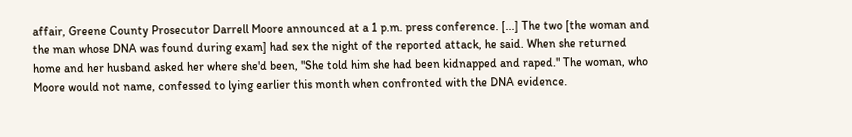affair, Greene County Prosecutor Darrell Moore announced at a 1 p.m. press conference. [...] The two [the woman and the man whose DNA was found during exam] had sex the night of the reported attack, he said. When she returned home and her husband asked her where she'd been, "She told him she had been kidnapped and raped." The woman, who Moore would not name, confessed to lying earlier this month when confronted with the DNA evidence.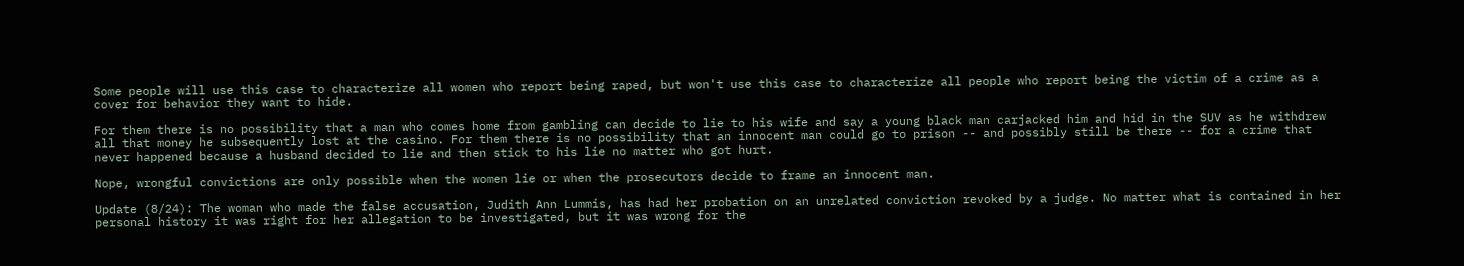Some people will use this case to characterize all women who report being raped, but won't use this case to characterize all people who report being the victim of a crime as a cover for behavior they want to hide.

For them there is no possibility that a man who comes home from gambling can decide to lie to his wife and say a young black man carjacked him and hid in the SUV as he withdrew all that money he subsequently lost at the casino. For them there is no possibility that an innocent man could go to prison -- and possibly still be there -- for a crime that never happened because a husband decided to lie and then stick to his lie no matter who got hurt.

Nope, wrongful convictions are only possible when the women lie or when the prosecutors decide to frame an innocent man.

Update (8/24): The woman who made the false accusation, Judith Ann Lummis, has had her probation on an unrelated conviction revoked by a judge. No matter what is contained in her personal history it was right for her allegation to be investigated, but it was wrong for the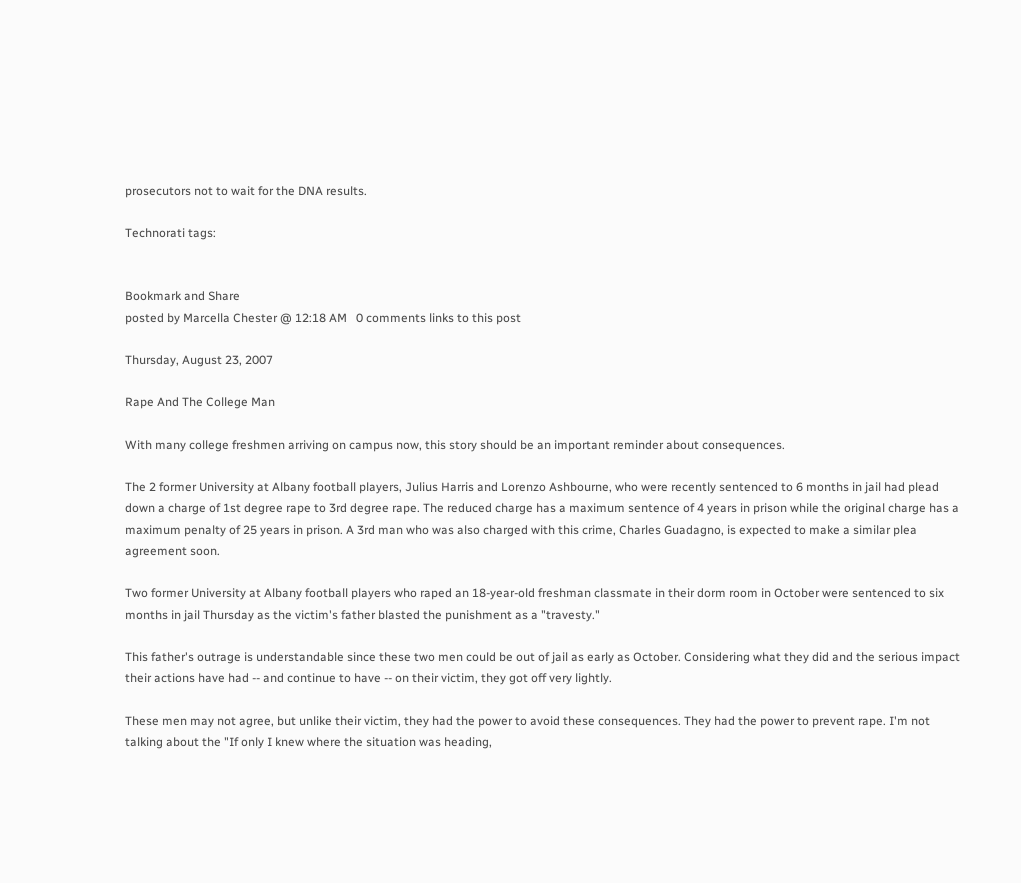prosecutors not to wait for the DNA results.

Technorati tags:


Bookmark and Share
posted by Marcella Chester @ 12:18 AM   0 comments links to this post

Thursday, August 23, 2007

Rape And The College Man

With many college freshmen arriving on campus now, this story should be an important reminder about consequences.

The 2 former University at Albany football players, Julius Harris and Lorenzo Ashbourne, who were recently sentenced to 6 months in jail had plead down a charge of 1st degree rape to 3rd degree rape. The reduced charge has a maximum sentence of 4 years in prison while the original charge has a maximum penalty of 25 years in prison. A 3rd man who was also charged with this crime, Charles Guadagno, is expected to make a similar plea agreement soon.

Two former University at Albany football players who raped an 18-year-old freshman classmate in their dorm room in October were sentenced to six months in jail Thursday as the victim's father blasted the punishment as a "travesty."

This father's outrage is understandable since these two men could be out of jail as early as October. Considering what they did and the serious impact their actions have had -- and continue to have -- on their victim, they got off very lightly.

These men may not agree, but unlike their victim, they had the power to avoid these consequences. They had the power to prevent rape. I'm not talking about the "If only I knew where the situation was heading,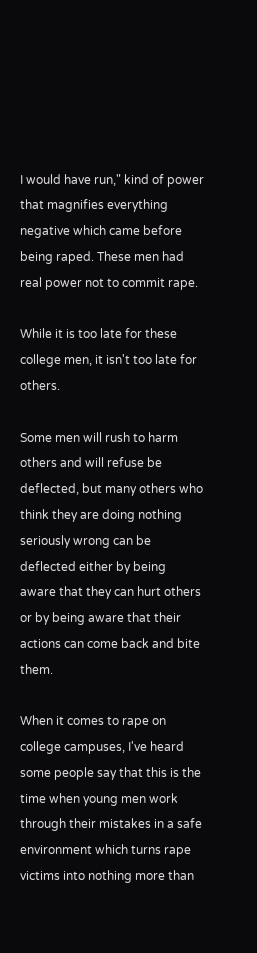I would have run," kind of power that magnifies everything negative which came before being raped. These men had real power not to commit rape.

While it is too late for these college men, it isn't too late for others.

Some men will rush to harm others and will refuse be deflected, but many others who think they are doing nothing seriously wrong can be deflected either by being aware that they can hurt others or by being aware that their actions can come back and bite them.

When it comes to rape on college campuses, I've heard some people say that this is the time when young men work through their mistakes in a safe environment which turns rape victims into nothing more than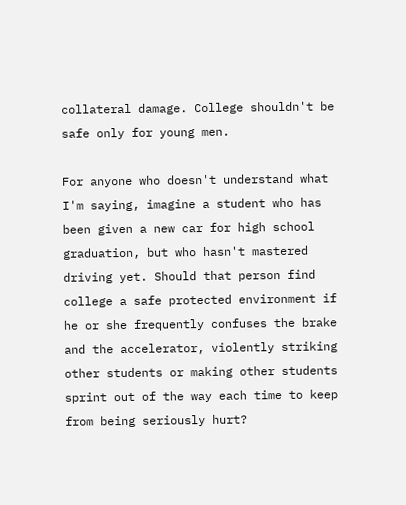collateral damage. College shouldn't be safe only for young men.

For anyone who doesn't understand what I'm saying, imagine a student who has been given a new car for high school graduation, but who hasn't mastered driving yet. Should that person find college a safe protected environment if he or she frequently confuses the brake and the accelerator, violently striking other students or making other students sprint out of the way each time to keep from being seriously hurt?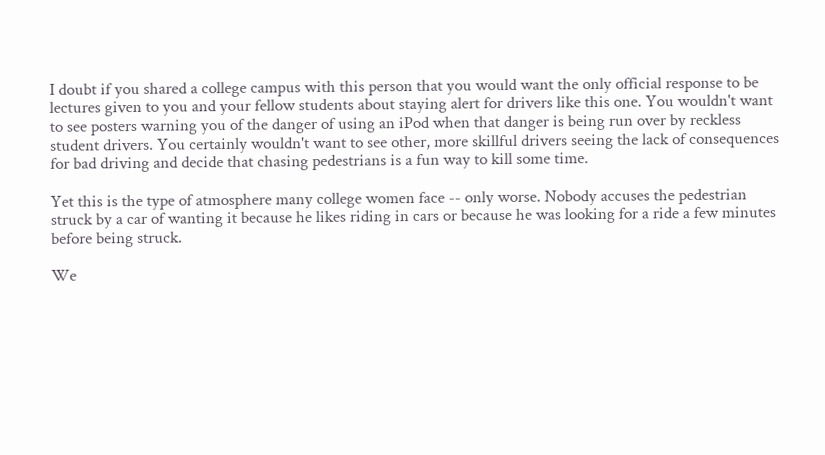I doubt if you shared a college campus with this person that you would want the only official response to be lectures given to you and your fellow students about staying alert for drivers like this one. You wouldn't want to see posters warning you of the danger of using an iPod when that danger is being run over by reckless student drivers. You certainly wouldn't want to see other, more skillful drivers seeing the lack of consequences for bad driving and decide that chasing pedestrians is a fun way to kill some time.

Yet this is the type of atmosphere many college women face -- only worse. Nobody accuses the pedestrian struck by a car of wanting it because he likes riding in cars or because he was looking for a ride a few minutes before being struck.

We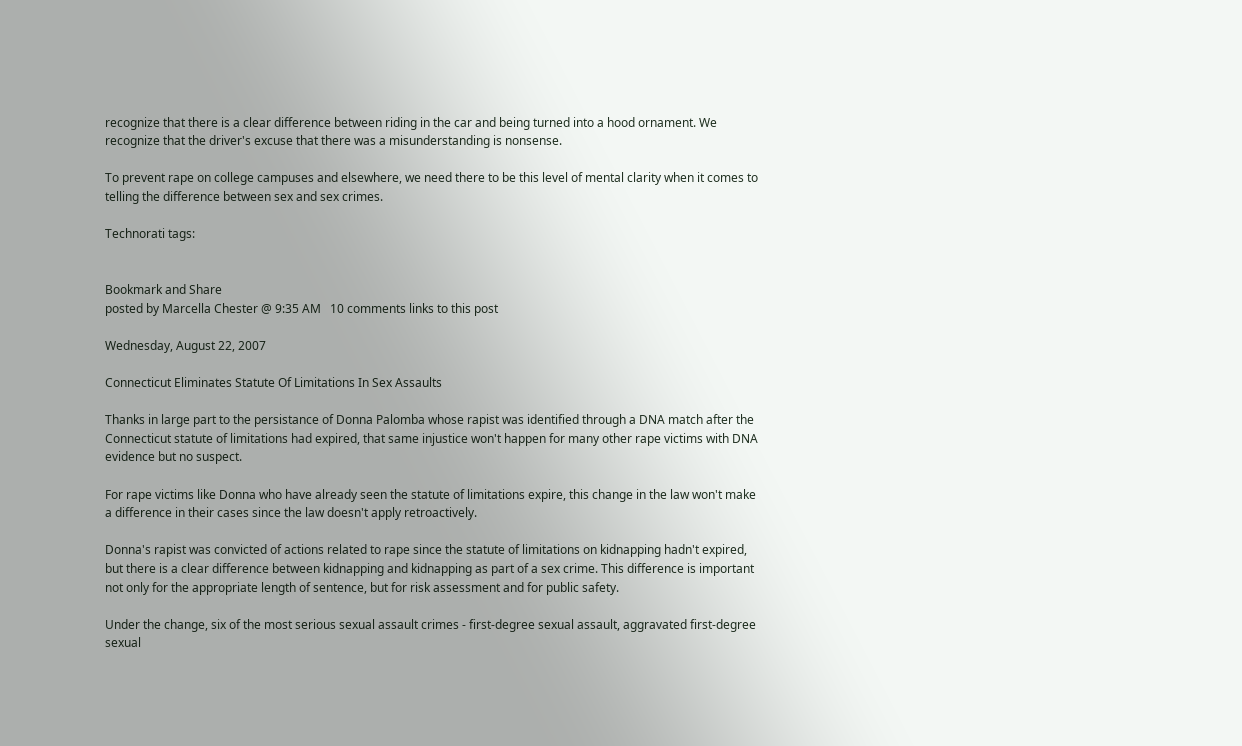recognize that there is a clear difference between riding in the car and being turned into a hood ornament. We recognize that the driver's excuse that there was a misunderstanding is nonsense.

To prevent rape on college campuses and elsewhere, we need there to be this level of mental clarity when it comes to telling the difference between sex and sex crimes.

Technorati tags:


Bookmark and Share
posted by Marcella Chester @ 9:35 AM   10 comments links to this post

Wednesday, August 22, 2007

Connecticut Eliminates Statute Of Limitations In Sex Assaults

Thanks in large part to the persistance of Donna Palomba whose rapist was identified through a DNA match after the Connecticut statute of limitations had expired, that same injustice won't happen for many other rape victims with DNA evidence but no suspect.

For rape victims like Donna who have already seen the statute of limitations expire, this change in the law won't make a difference in their cases since the law doesn't apply retroactively.

Donna's rapist was convicted of actions related to rape since the statute of limitations on kidnapping hadn't expired, but there is a clear difference between kidnapping and kidnapping as part of a sex crime. This difference is important not only for the appropriate length of sentence, but for risk assessment and for public safety.

Under the change, six of the most serious sexual assault crimes - first-degree sexual assault, aggravated first-degree sexual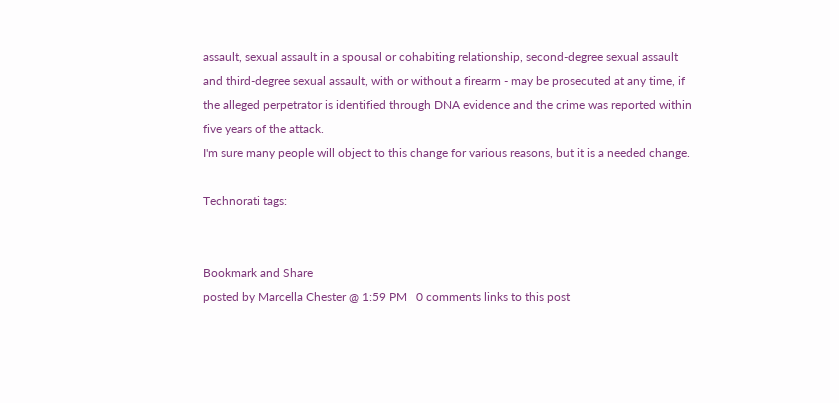assault, sexual assault in a spousal or cohabiting relationship, second-degree sexual assault and third-degree sexual assault, with or without a firearm - may be prosecuted at any time, if the alleged perpetrator is identified through DNA evidence and the crime was reported within five years of the attack.
I'm sure many people will object to this change for various reasons, but it is a needed change.

Technorati tags:


Bookmark and Share
posted by Marcella Chester @ 1:59 PM   0 comments links to this post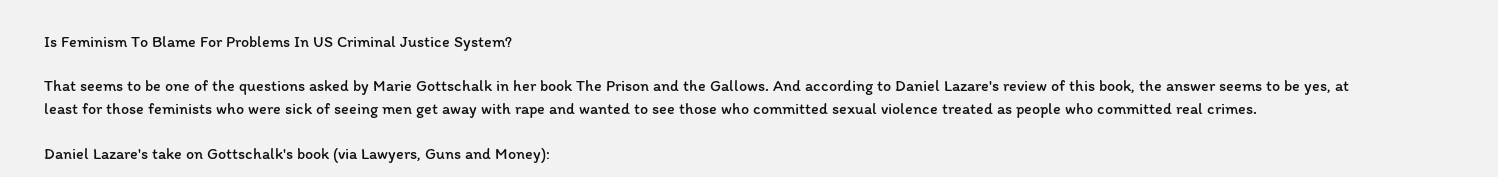Is Feminism To Blame For Problems In US Criminal Justice System?

That seems to be one of the questions asked by Marie Gottschalk in her book The Prison and the Gallows. And according to Daniel Lazare's review of this book, the answer seems to be yes, at least for those feminists who were sick of seeing men get away with rape and wanted to see those who committed sexual violence treated as people who committed real crimes.

Daniel Lazare's take on Gottschalk's book (via Lawyers, Guns and Money):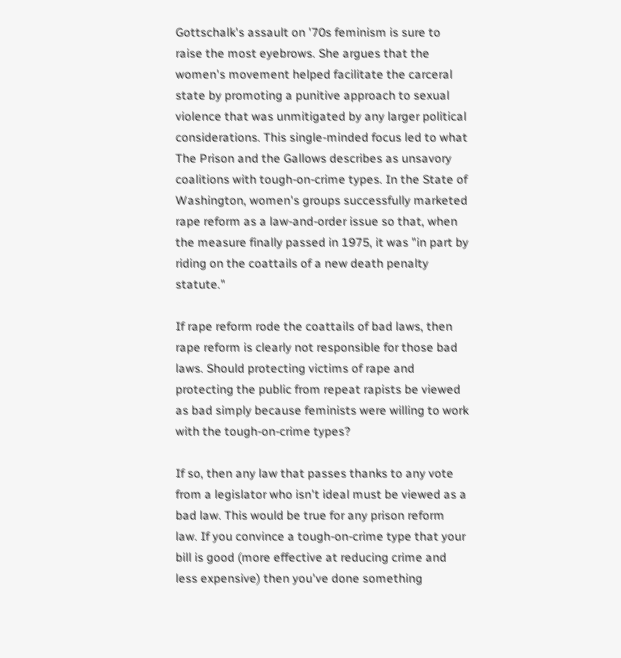Gottschalk's assault on '70s feminism is sure to raise the most eyebrows. She argues that the women's movement helped facilitate the carceral state by promoting a punitive approach to sexual violence that was unmitigated by any larger political considerations. This single-minded focus led to what The Prison and the Gallows describes as unsavory coalitions with tough-on-crime types. In the State of Washington, women's groups successfully marketed rape reform as a law-and-order issue so that, when the measure finally passed in 1975, it was "in part by riding on the coattails of a new death penalty statute."

If rape reform rode the coattails of bad laws, then rape reform is clearly not responsible for those bad laws. Should protecting victims of rape and protecting the public from repeat rapists be viewed as bad simply because feminists were willing to work with the tough-on-crime types?

If so, then any law that passes thanks to any vote from a legislator who isn't ideal must be viewed as a bad law. This would be true for any prison reform law. If you convince a tough-on-crime type that your bill is good (more effective at reducing crime and less expensive) then you've done something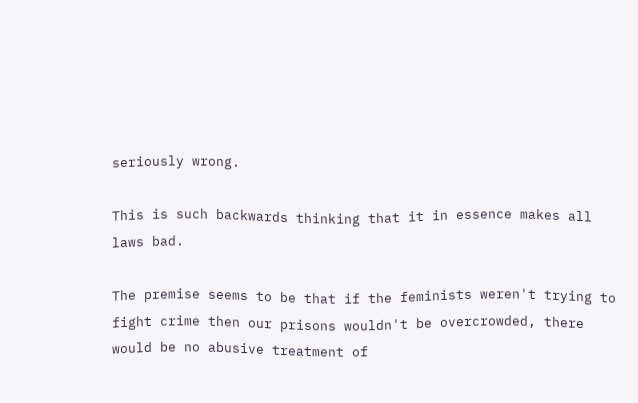seriously wrong.

This is such backwards thinking that it in essence makes all laws bad.

The premise seems to be that if the feminists weren't trying to fight crime then our prisons wouldn't be overcrowded, there would be no abusive treatment of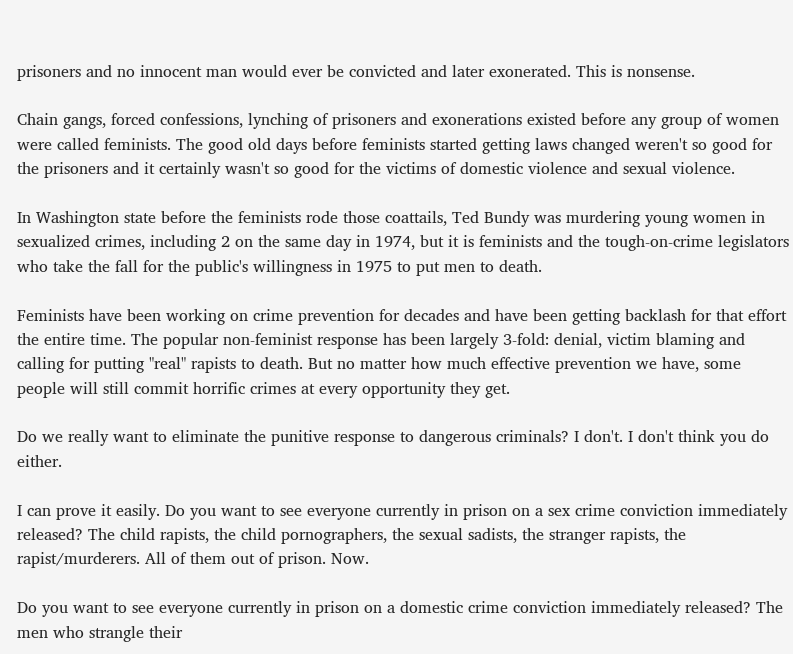prisoners and no innocent man would ever be convicted and later exonerated. This is nonsense.

Chain gangs, forced confessions, lynching of prisoners and exonerations existed before any group of women were called feminists. The good old days before feminists started getting laws changed weren't so good for the prisoners and it certainly wasn't so good for the victims of domestic violence and sexual violence.

In Washington state before the feminists rode those coattails, Ted Bundy was murdering young women in sexualized crimes, including 2 on the same day in 1974, but it is feminists and the tough-on-crime legislators who take the fall for the public's willingness in 1975 to put men to death.

Feminists have been working on crime prevention for decades and have been getting backlash for that effort the entire time. The popular non-feminist response has been largely 3-fold: denial, victim blaming and calling for putting "real" rapists to death. But no matter how much effective prevention we have, some people will still commit horrific crimes at every opportunity they get.

Do we really want to eliminate the punitive response to dangerous criminals? I don't. I don't think you do either.

I can prove it easily. Do you want to see everyone currently in prison on a sex crime conviction immediately released? The child rapists, the child pornographers, the sexual sadists, the stranger rapists, the rapist/murderers. All of them out of prison. Now.

Do you want to see everyone currently in prison on a domestic crime conviction immediately released? The men who strangle their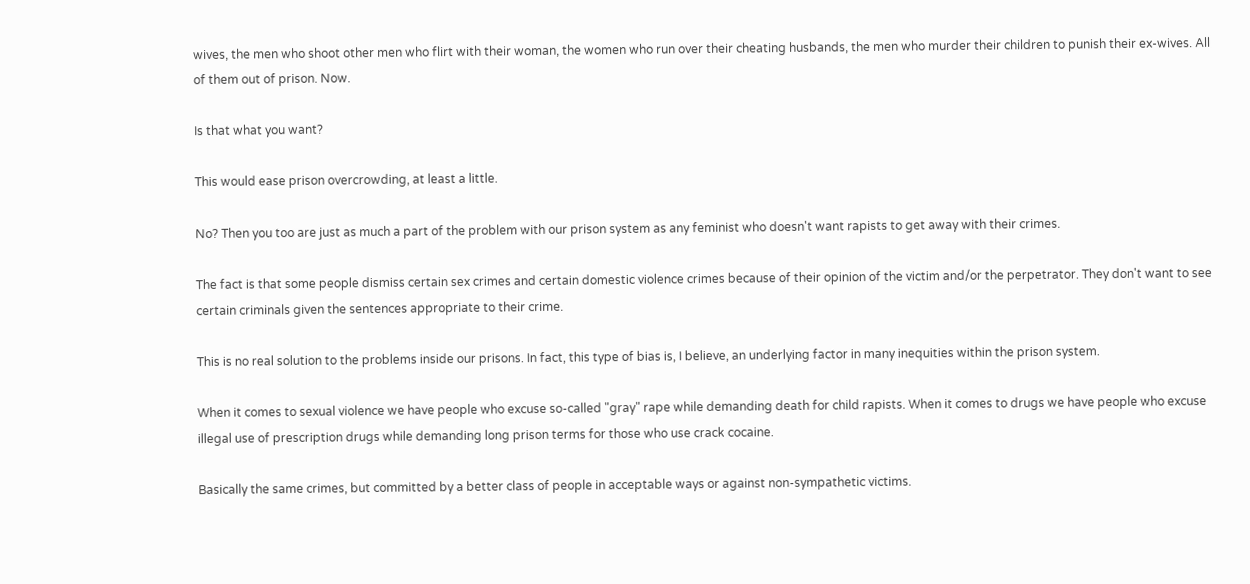wives, the men who shoot other men who flirt with their woman, the women who run over their cheating husbands, the men who murder their children to punish their ex-wives. All of them out of prison. Now.

Is that what you want?

This would ease prison overcrowding, at least a little.

No? Then you too are just as much a part of the problem with our prison system as any feminist who doesn't want rapists to get away with their crimes.

The fact is that some people dismiss certain sex crimes and certain domestic violence crimes because of their opinion of the victim and/or the perpetrator. They don't want to see certain criminals given the sentences appropriate to their crime.

This is no real solution to the problems inside our prisons. In fact, this type of bias is, I believe, an underlying factor in many inequities within the prison system.

When it comes to sexual violence we have people who excuse so-called "gray" rape while demanding death for child rapists. When it comes to drugs we have people who excuse illegal use of prescription drugs while demanding long prison terms for those who use crack cocaine.

Basically the same crimes, but committed by a better class of people in acceptable ways or against non-sympathetic victims.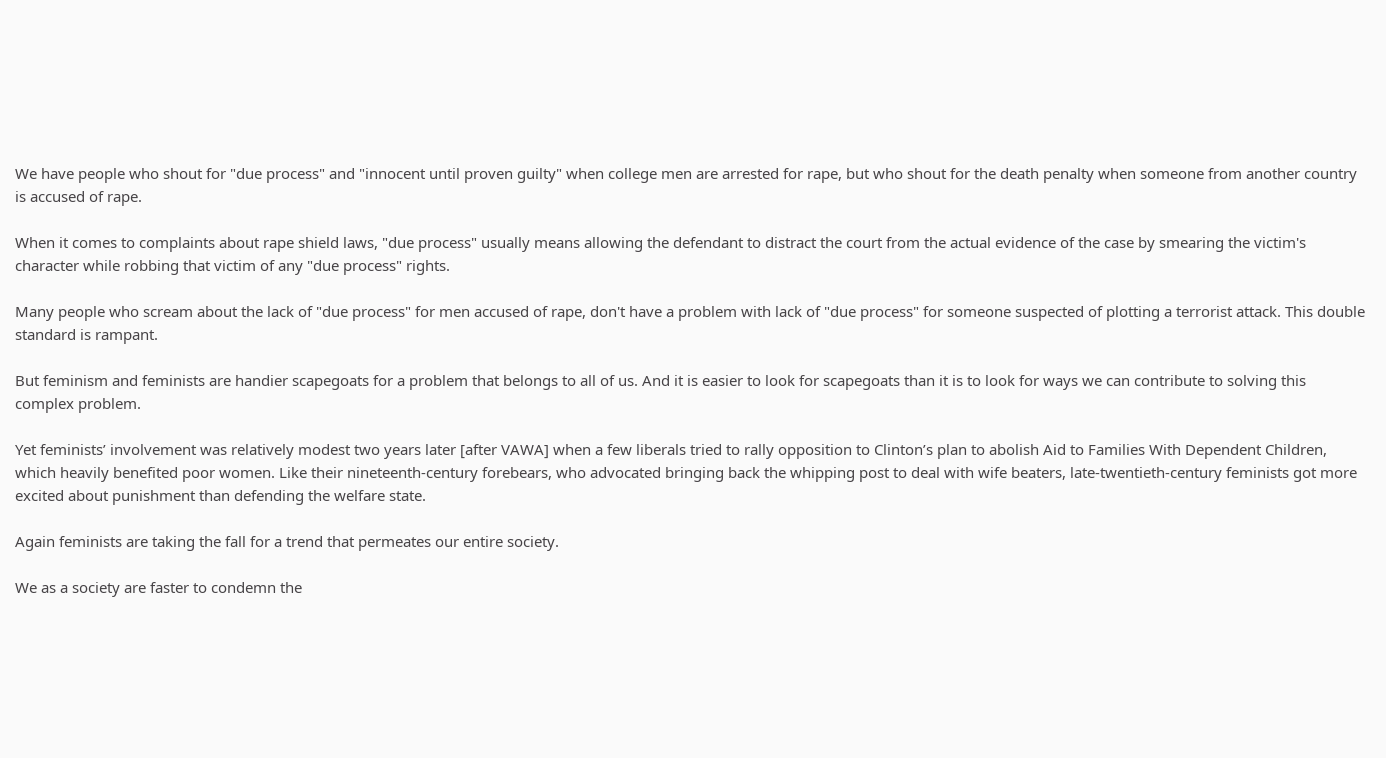We have people who shout for "due process" and "innocent until proven guilty" when college men are arrested for rape, but who shout for the death penalty when someone from another country is accused of rape.

When it comes to complaints about rape shield laws, "due process" usually means allowing the defendant to distract the court from the actual evidence of the case by smearing the victim's character while robbing that victim of any "due process" rights.

Many people who scream about the lack of "due process" for men accused of rape, don't have a problem with lack of "due process" for someone suspected of plotting a terrorist attack. This double standard is rampant.

But feminism and feminists are handier scapegoats for a problem that belongs to all of us. And it is easier to look for scapegoats than it is to look for ways we can contribute to solving this complex problem.

Yet feminists’ involvement was relatively modest two years later [after VAWA] when a few liberals tried to rally opposition to Clinton’s plan to abolish Aid to Families With Dependent Children, which heavily benefited poor women. Like their nineteenth-century forebears, who advocated bringing back the whipping post to deal with wife beaters, late-twentieth-century feminists got more excited about punishment than defending the welfare state.

Again feminists are taking the fall for a trend that permeates our entire society.

We as a society are faster to condemn the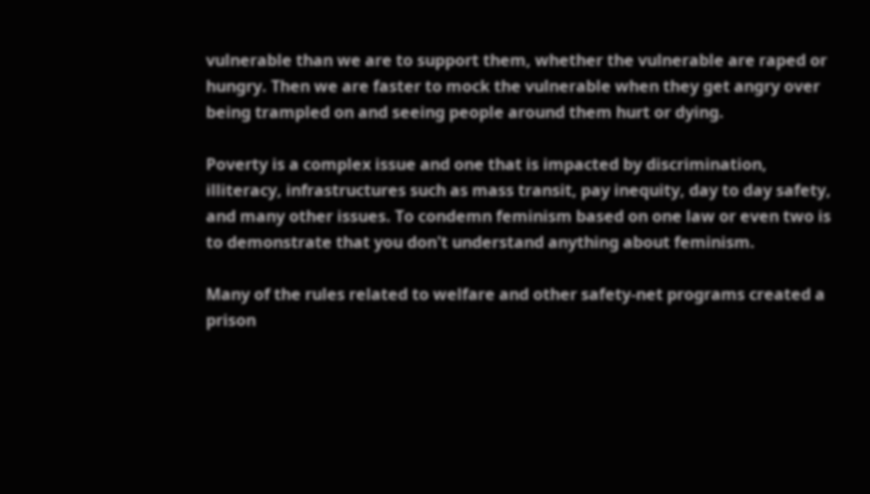vulnerable than we are to support them, whether the vulnerable are raped or hungry. Then we are faster to mock the vulnerable when they get angry over being trampled on and seeing people around them hurt or dying.

Poverty is a complex issue and one that is impacted by discrimination, illiteracy, infrastructures such as mass transit, pay inequity, day to day safety, and many other issues. To condemn feminism based on one law or even two is to demonstrate that you don't understand anything about feminism.

Many of the rules related to welfare and other safety-net programs created a prison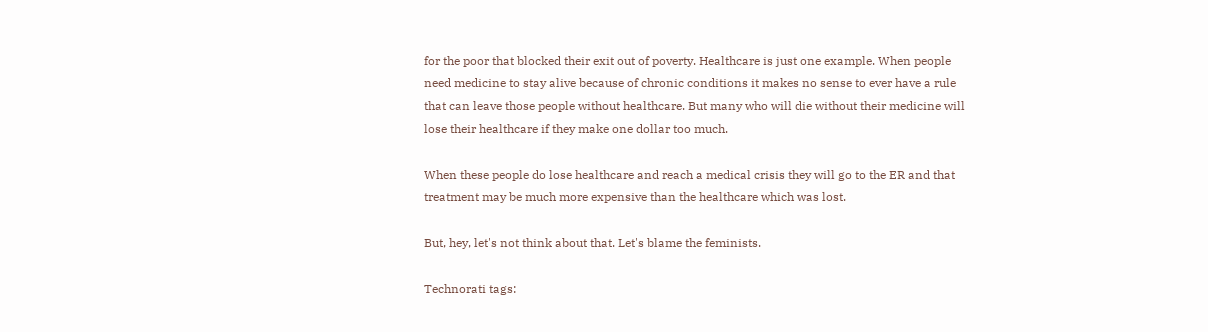for the poor that blocked their exit out of poverty. Healthcare is just one example. When people need medicine to stay alive because of chronic conditions it makes no sense to ever have a rule that can leave those people without healthcare. But many who will die without their medicine will lose their healthcare if they make one dollar too much.

When these people do lose healthcare and reach a medical crisis they will go to the ER and that treatment may be much more expensive than the healthcare which was lost.

But, hey, let's not think about that. Let's blame the feminists.

Technorati tags: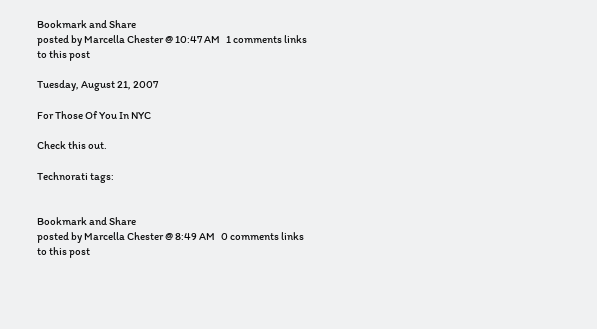Bookmark and Share
posted by Marcella Chester @ 10:47 AM   1 comments links to this post

Tuesday, August 21, 2007

For Those Of You In NYC

Check this out.

Technorati tags:


Bookmark and Share
posted by Marcella Chester @ 8:49 AM   0 comments links to this post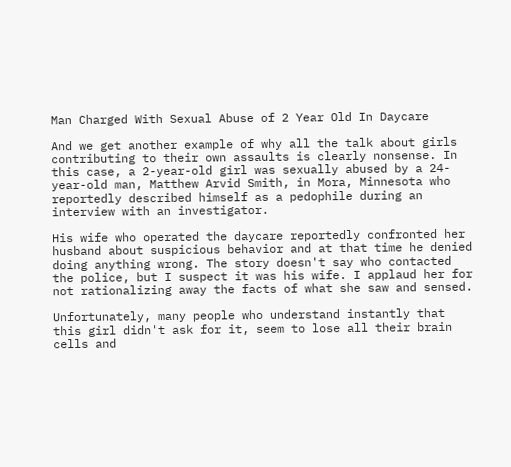Man Charged With Sexual Abuse of 2 Year Old In Daycare

And we get another example of why all the talk about girls contributing to their own assaults is clearly nonsense. In this case, a 2-year-old girl was sexually abused by a 24-year-old man, Matthew Arvid Smith, in Mora, Minnesota who reportedly described himself as a pedophile during an interview with an investigator.

His wife who operated the daycare reportedly confronted her husband about suspicious behavior and at that time he denied doing anything wrong. The story doesn't say who contacted the police, but I suspect it was his wife. I applaud her for not rationalizing away the facts of what she saw and sensed.

Unfortunately, many people who understand instantly that this girl didn't ask for it, seem to lose all their brain cells and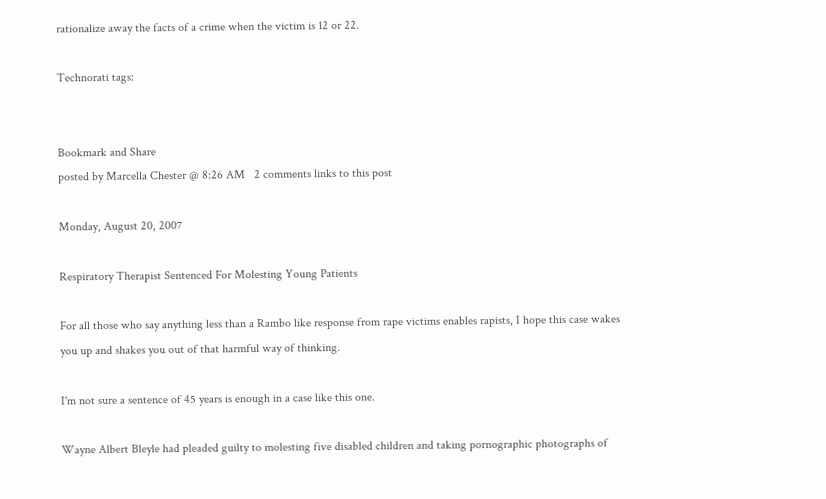rationalize away the facts of a crime when the victim is 12 or 22.

Technorati tags:


Bookmark and Share
posted by Marcella Chester @ 8:26 AM   2 comments links to this post

Monday, August 20, 2007

Respiratory Therapist Sentenced For Molesting Young Patients

For all those who say anything less than a Rambo like response from rape victims enables rapists, I hope this case wakes you up and shakes you out of that harmful way of thinking.

I'm not sure a sentence of 45 years is enough in a case like this one.

Wayne Albert Bleyle had pleaded guilty to molesting five disabled children and taking pornographic photographs of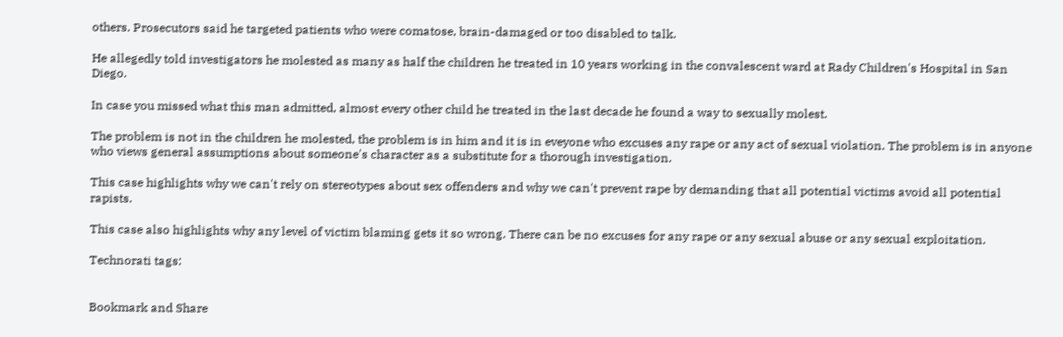others. Prosecutors said he targeted patients who were comatose, brain-damaged or too disabled to talk.

He allegedly told investigators he molested as many as half the children he treated in 10 years working in the convalescent ward at Rady Children's Hospital in San Diego.

In case you missed what this man admitted, almost every other child he treated in the last decade he found a way to sexually molest.

The problem is not in the children he molested, the problem is in him and it is in eveyone who excuses any rape or any act of sexual violation. The problem is in anyone who views general assumptions about someone's character as a substitute for a thorough investigation.

This case highlights why we can't rely on stereotypes about sex offenders and why we can't prevent rape by demanding that all potential victims avoid all potential rapists.

This case also highlights why any level of victim blaming gets it so wrong. There can be no excuses for any rape or any sexual abuse or any sexual exploitation.

Technorati tags:


Bookmark and Share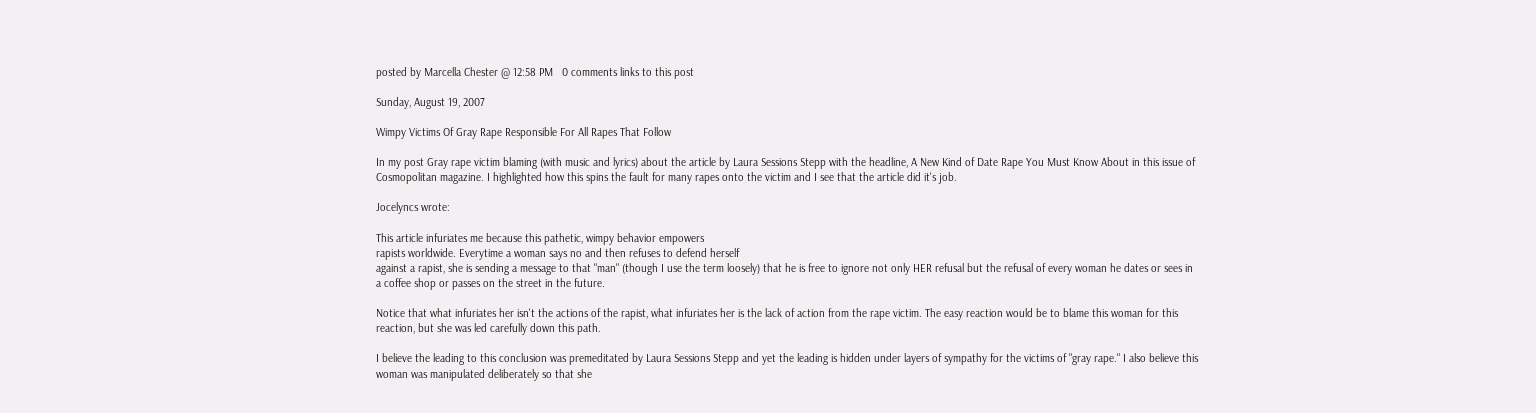posted by Marcella Chester @ 12:58 PM   0 comments links to this post

Sunday, August 19, 2007

Wimpy Victims Of Gray Rape Responsible For All Rapes That Follow

In my post Gray rape victim blaming (with music and lyrics) about the article by Laura Sessions Stepp with the headline, A New Kind of Date Rape You Must Know About in this issue of Cosmopolitan magazine. I highlighted how this spins the fault for many rapes onto the victim and I see that the article did it's job.

Jocelyncs wrote:

This article infuriates me because this pathetic, wimpy behavior empowers
rapists worldwide. Everytime a woman says no and then refuses to defend herself
against a rapist, she is sending a message to that "man" (though I use the term loosely) that he is free to ignore not only HER refusal but the refusal of every woman he dates or sees in a coffee shop or passes on the street in the future.

Notice that what infuriates her isn't the actions of the rapist, what infuriates her is the lack of action from the rape victim. The easy reaction would be to blame this woman for this reaction, but she was led carefully down this path.

I believe the leading to this conclusion was premeditated by Laura Sessions Stepp and yet the leading is hidden under layers of sympathy for the victims of "gray rape." I also believe this woman was manipulated deliberately so that she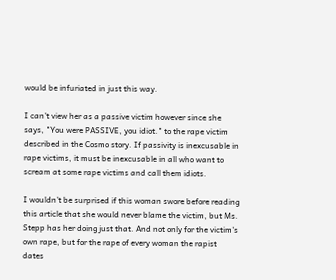would be infuriated in just this way.

I can't view her as a passive victim however since she says, "You were PASSIVE, you idiot." to the rape victim described in the Cosmo story. If passivity is inexcusable in rape victims, it must be inexcusable in all who want to scream at some rape victims and call them idiots.

I wouldn't be surprised if this woman swore before reading this article that she would never blame the victim, but Ms. Stepp has her doing just that. And not only for the victim's own rape, but for the rape of every woman the rapist dates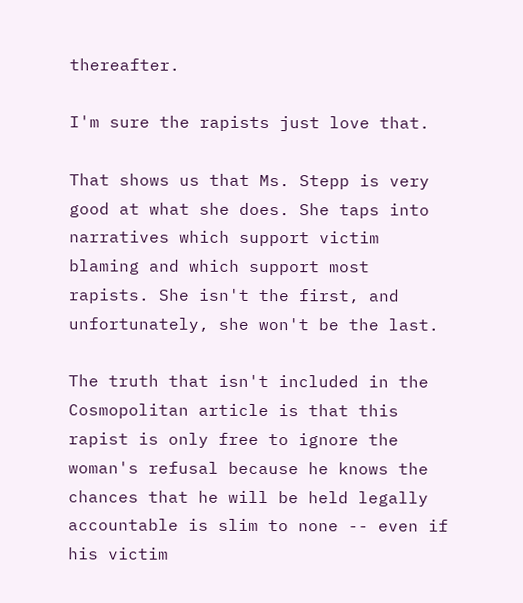thereafter.

I'm sure the rapists just love that.

That shows us that Ms. Stepp is very good at what she does. She taps into narratives which support victim blaming and which support most rapists. She isn't the first, and unfortunately, she won't be the last.

The truth that isn't included in the Cosmopolitan article is that this rapist is only free to ignore the woman's refusal because he knows the chances that he will be held legally accountable is slim to none -- even if his victim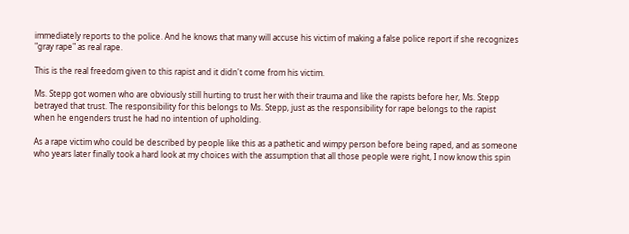immediately reports to the police. And he knows that many will accuse his victim of making a false police report if she recognizes "gray rape" as real rape.

This is the real freedom given to this rapist and it didn't come from his victim.

Ms. Stepp got women who are obviously still hurting to trust her with their trauma and like the rapists before her, Ms. Stepp betrayed that trust. The responsibility for this belongs to Ms. Stepp, just as the responsibility for rape belongs to the rapist when he engenders trust he had no intention of upholding.

As a rape victim who could be described by people like this as a pathetic and wimpy person before being raped, and as someone who years later finally took a hard look at my choices with the assumption that all those people were right, I now know this spin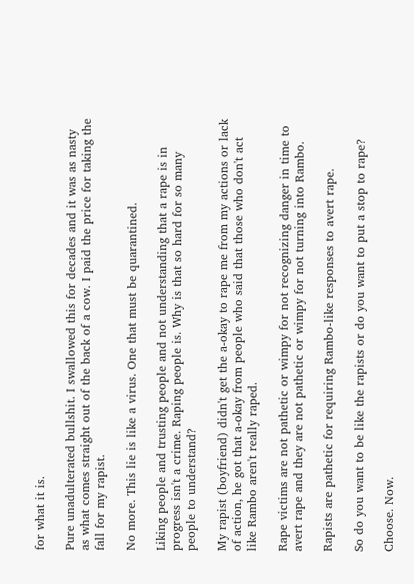for what it is.

Pure unadulterated bullshit. I swallowed this for decades and it was as nasty as what comes straight out of the back of a cow. I paid the price for taking the fall for my rapist.

No more. This lie is like a virus. One that must be quarantined.

Liking people and trusting people and not understanding that a rape is in progress isn't a crime. Raping people is. Why is that so hard for so many people to understand?

My rapist (boyfriend) didn't get the a-okay to rape me from my actions or lack of action, he got that a-okay from people who said that those who don't act like Rambo aren't really raped.

Rape victims are not pathetic or wimpy for not recognizing danger in time to avert rape and they are not pathetic or wimpy for not turning into Rambo.

Rapists are pathetic for requiring Rambo-like responses to avert rape.

So do you want to be like the rapists or do you want to put a stop to rape?

Choose. Now.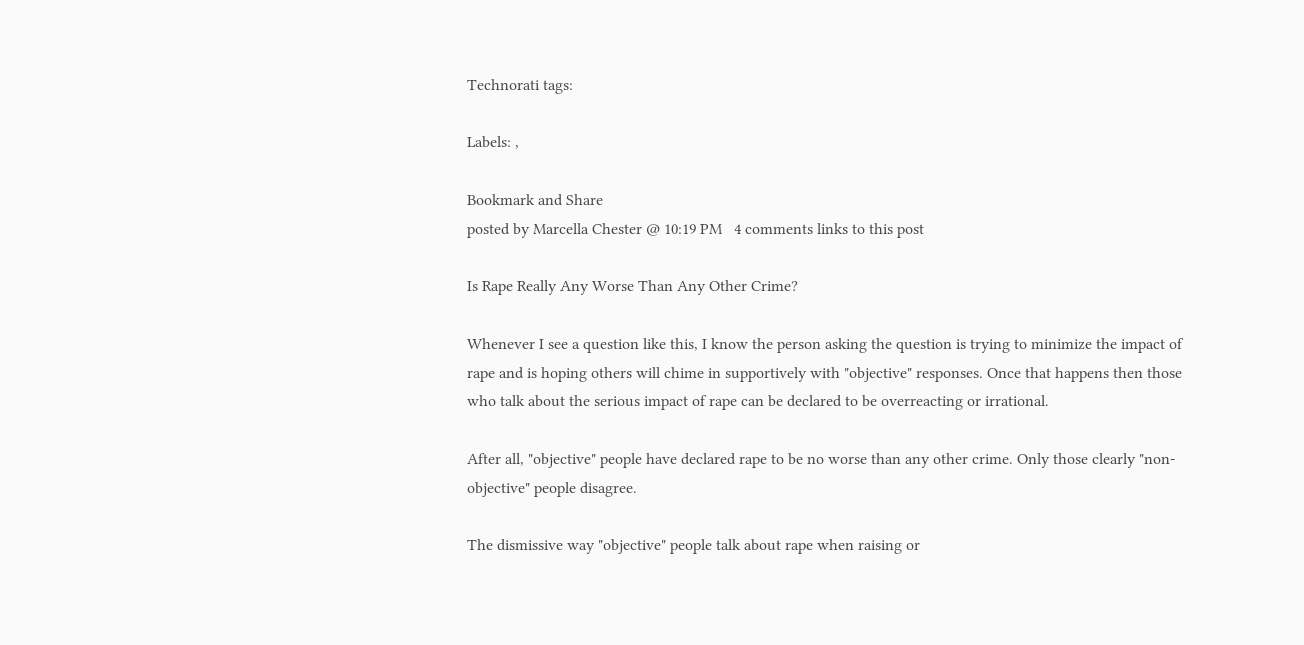Technorati tags:

Labels: ,

Bookmark and Share
posted by Marcella Chester @ 10:19 PM   4 comments links to this post

Is Rape Really Any Worse Than Any Other Crime?

Whenever I see a question like this, I know the person asking the question is trying to minimize the impact of rape and is hoping others will chime in supportively with "objective" responses. Once that happens then those who talk about the serious impact of rape can be declared to be overreacting or irrational.

After all, "objective" people have declared rape to be no worse than any other crime. Only those clearly "non-objective" people disagree.

The dismissive way "objective" people talk about rape when raising or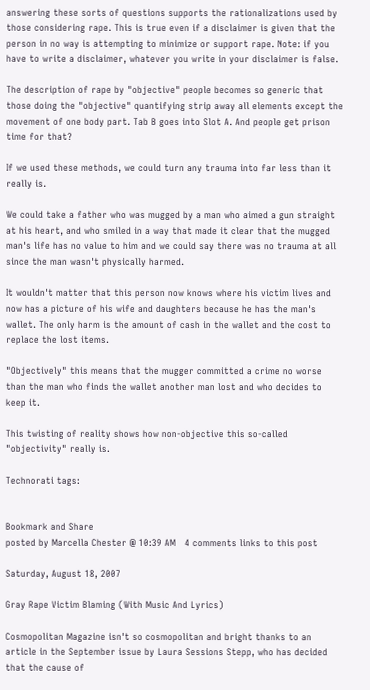answering these sorts of questions supports the rationalizations used by those considering rape. This is true even if a disclaimer is given that the person in no way is attempting to minimize or support rape. Note: if you have to write a disclaimer, whatever you write in your disclaimer is false.

The description of rape by "objective" people becomes so generic that those doing the "objective" quantifying strip away all elements except the movement of one body part. Tab B goes into Slot A. And people get prison time for that?

If we used these methods, we could turn any trauma into far less than it really is.

We could take a father who was mugged by a man who aimed a gun straight at his heart, and who smiled in a way that made it clear that the mugged man's life has no value to him and we could say there was no trauma at all since the man wasn't physically harmed.

It wouldn't matter that this person now knows where his victim lives and now has a picture of his wife and daughters because he has the man's wallet. The only harm is the amount of cash in the wallet and the cost to replace the lost items.

"Objectively" this means that the mugger committed a crime no worse than the man who finds the wallet another man lost and who decides to keep it.

This twisting of reality shows how non-objective this so-called "objectivity" really is.

Technorati tags:


Bookmark and Share
posted by Marcella Chester @ 10:39 AM   4 comments links to this post

Saturday, August 18, 2007

Gray Rape Victim Blaming (With Music And Lyrics)

Cosmopolitan Magazine isn't so cosmopolitan and bright thanks to an article in the September issue by Laura Sessions Stepp, who has decided that the cause of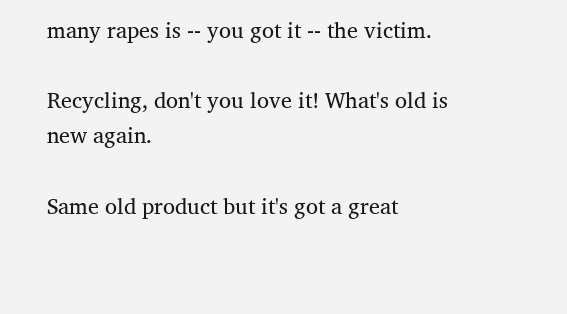many rapes is -- you got it -- the victim.

Recycling, don't you love it! What's old is new again.

Same old product but it's got a great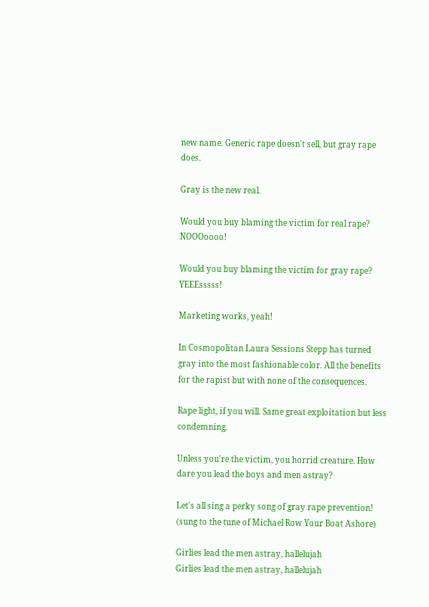new name. Generic rape doesn't sell, but gray rape does.

Gray is the new real.

Would you buy blaming the victim for real rape? NOOOoooo!

Would you buy blaming the victim for gray rape? YEEEsssss!

Marketing works, yeah!

In Cosmopolitan Laura Sessions Stepp has turned gray into the most fashionable color. All the benefits for the rapist but with none of the consequences.

Rape light, if you will. Same great exploitation but less condemning.

Unless you're the victim, you horrid creature. How dare you lead the boys and men astray?

Let's all sing a perky song of gray rape prevention! (sung to the tune of Michael Row Your Boat Ashore)

Girlies lead the men astray, hallelujah
Girlies lead the men astray, hallelujah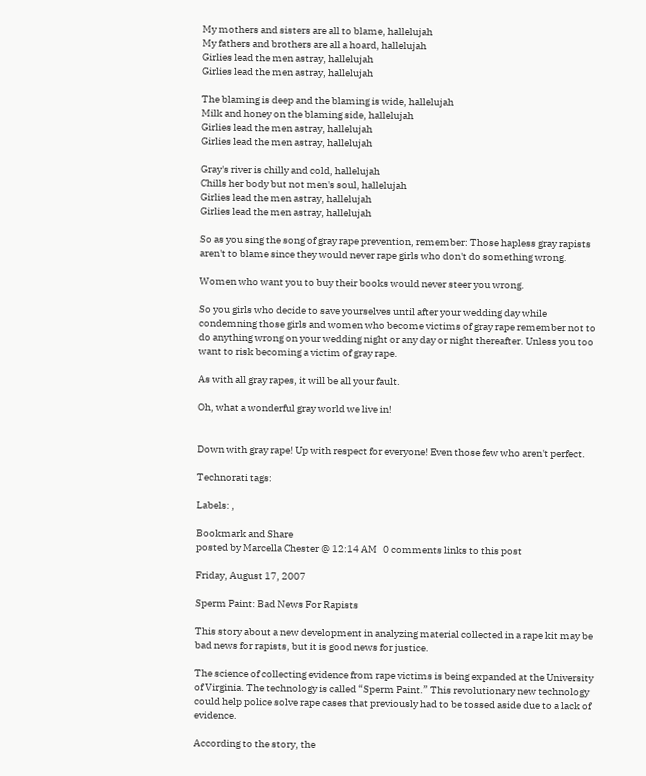My mothers and sisters are all to blame, hallelujah
My fathers and brothers are all a hoard, hallelujah
Girlies lead the men astray, hallelujah
Girlies lead the men astray, hallelujah

The blaming is deep and the blaming is wide, hallelujah
Milk and honey on the blaming side, hallelujah
Girlies lead the men astray, hallelujah
Girlies lead the men astray, hallelujah

Gray's river is chilly and cold, hallelujah
Chills her body but not men's soul, hallelujah
Girlies lead the men astray, hallelujah
Girlies lead the men astray, hallelujah

So as you sing the song of gray rape prevention, remember: Those hapless gray rapists aren't to blame since they would never rape girls who don't do something wrong.

Women who want you to buy their books would never steer you wrong.

So you girls who decide to save yourselves until after your wedding day while condemning those girls and women who become victims of gray rape remember not to do anything wrong on your wedding night or any day or night thereafter. Unless you too want to risk becoming a victim of gray rape.

As with all gray rapes, it will be all your fault.

Oh, what a wonderful gray world we live in!


Down with gray rape! Up with respect for everyone! Even those few who aren't perfect.

Technorati tags:

Labels: ,

Bookmark and Share
posted by Marcella Chester @ 12:14 AM   0 comments links to this post

Friday, August 17, 2007

Sperm Paint: Bad News For Rapists

This story about a new development in analyzing material collected in a rape kit may be bad news for rapists, but it is good news for justice.

The science of collecting evidence from rape victims is being expanded at the University of Virginia. The technology is called “Sperm Paint.” This revolutionary new technology could help police solve rape cases that previously had to be tossed aside due to a lack of evidence.

According to the story, the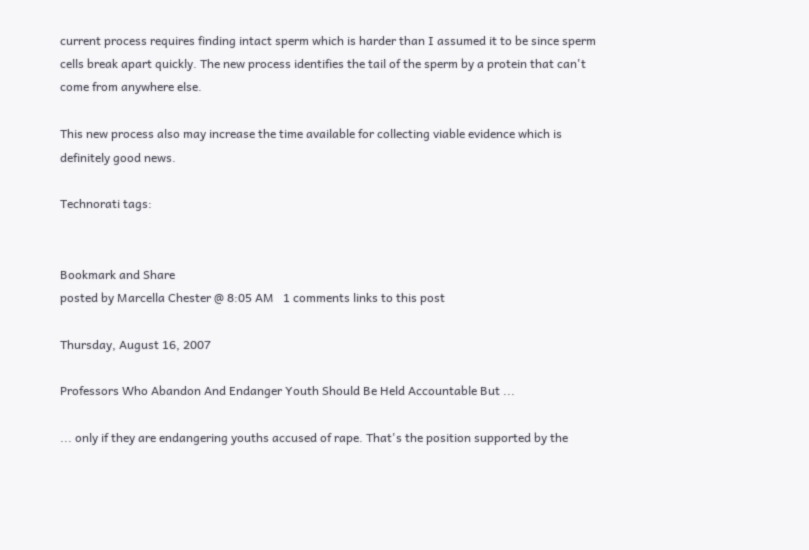current process requires finding intact sperm which is harder than I assumed it to be since sperm cells break apart quickly. The new process identifies the tail of the sperm by a protein that can't come from anywhere else.

This new process also may increase the time available for collecting viable evidence which is definitely good news.

Technorati tags:


Bookmark and Share
posted by Marcella Chester @ 8:05 AM   1 comments links to this post

Thursday, August 16, 2007

Professors Who Abandon And Endanger Youth Should Be Held Accountable But ...

... only if they are endangering youths accused of rape. That's the position supported by the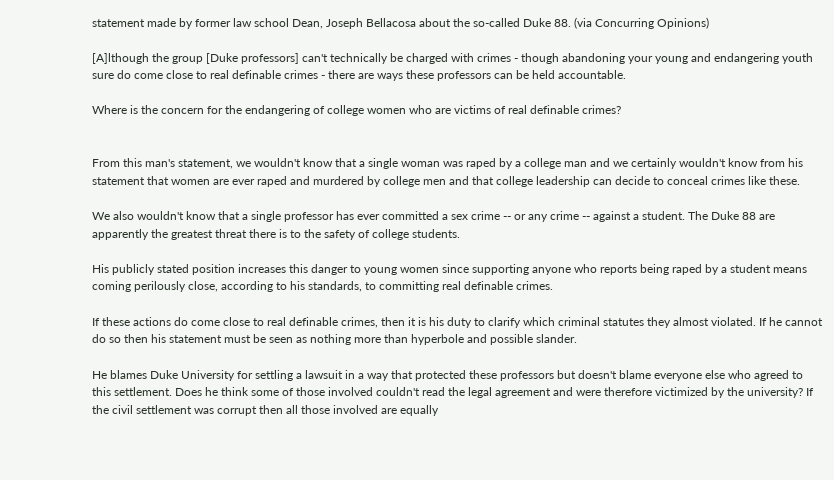statement made by former law school Dean, Joseph Bellacosa about the so-called Duke 88. (via Concurring Opinions)

[A]lthough the group [Duke professors] can't technically be charged with crimes - though abandoning your young and endangering youth sure do come close to real definable crimes - there are ways these professors can be held accountable.

Where is the concern for the endangering of college women who are victims of real definable crimes?


From this man's statement, we wouldn't know that a single woman was raped by a college man and we certainly wouldn't know from his statement that women are ever raped and murdered by college men and that college leadership can decide to conceal crimes like these.

We also wouldn't know that a single professor has ever committed a sex crime -- or any crime -- against a student. The Duke 88 are apparently the greatest threat there is to the safety of college students.

His publicly stated position increases this danger to young women since supporting anyone who reports being raped by a student means coming perilously close, according to his standards, to committing real definable crimes.

If these actions do come close to real definable crimes, then it is his duty to clarify which criminal statutes they almost violated. If he cannot do so then his statement must be seen as nothing more than hyperbole and possible slander.

He blames Duke University for settling a lawsuit in a way that protected these professors but doesn't blame everyone else who agreed to this settlement. Does he think some of those involved couldn't read the legal agreement and were therefore victimized by the university? If the civil settlement was corrupt then all those involved are equally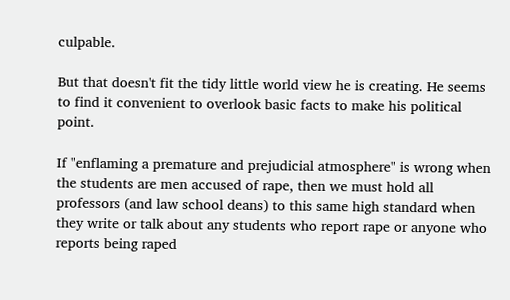culpable.

But that doesn't fit the tidy little world view he is creating. He seems to find it convenient to overlook basic facts to make his political point.

If "enflaming a premature and prejudicial atmosphere" is wrong when the students are men accused of rape, then we must hold all professors (and law school deans) to this same high standard when they write or talk about any students who report rape or anyone who reports being raped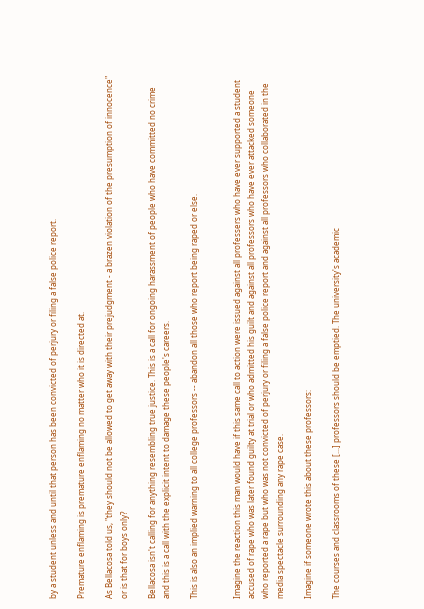by a student unless and until that person has been convicted of perjury or filing a false police report.

Premature enflaming is premature enflaming no matter who it is directed at.

As Bellacosa told us, "they should not be allowed to get away with their prejudgment - a brazen violation of the presumption of innocence" or is that for boys only?

Bellacosa isn't calling for anything resembling true justice. This is a call for ongoing harassment of people who have committed no crime and this is a call with the explicit intent to damage these people's careers.

This is also an implied warning to all college professors -- abandon all those who report being raped or else.


Imagine the reaction this man would have if this same call to action were issued against all professers who have ever supported a student accused of rape who was later found guilty at trial or who admitted his guilt and against all professors who have ever attacked someone who reported a rape but who was not convicted of perjury or filing a false police report and against all professors who collaborated in the media spectacle surrounding any rape case.

Imagine if someone wrote this about these professors:

The courses and classrooms of these [...] professors should be emptied. The university's academic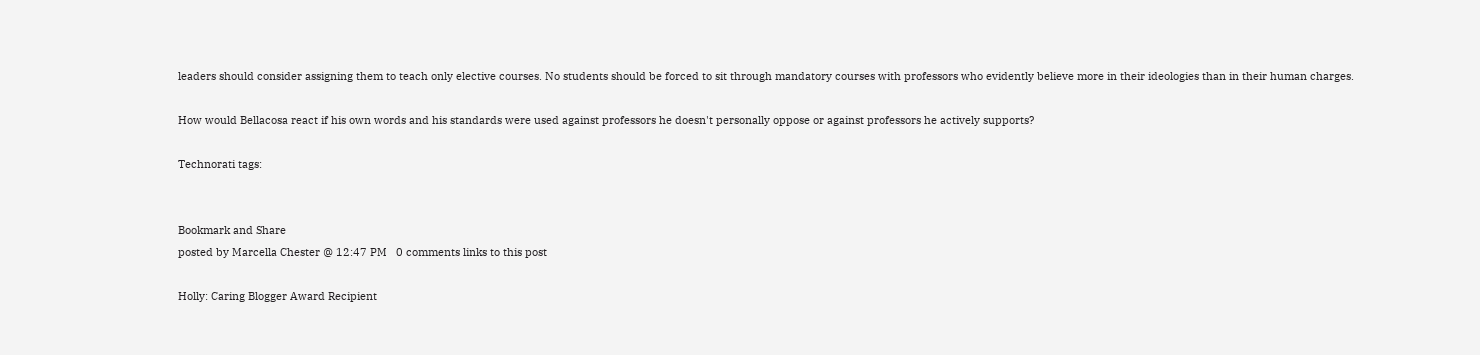leaders should consider assigning them to teach only elective courses. No students should be forced to sit through mandatory courses with professors who evidently believe more in their ideologies than in their human charges.

How would Bellacosa react if his own words and his standards were used against professors he doesn't personally oppose or against professors he actively supports?

Technorati tags:


Bookmark and Share
posted by Marcella Chester @ 12:47 PM   0 comments links to this post

Holly: Caring Blogger Award Recipient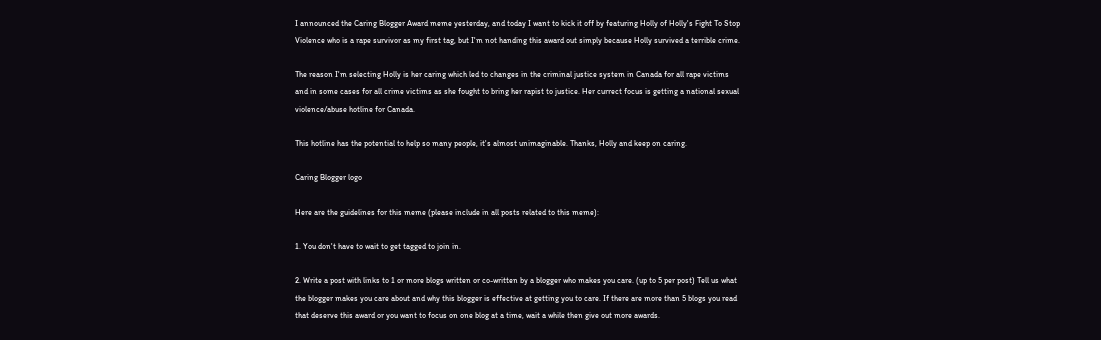I announced the Caring Blogger Award meme yesterday, and today I want to kick it off by featuring Holly of Holly's Fight To Stop Violence who is a rape survivor as my first tag, but I'm not handing this award out simply because Holly survived a terrible crime.

The reason I'm selecting Holly is her caring which led to changes in the criminal justice system in Canada for all rape victims and in some cases for all crime victims as she fought to bring her rapist to justice. Her currect focus is getting a national sexual violence/abuse hotline for Canada.

This hotline has the potential to help so many people, it's almost unimaginable. Thanks, Holly and keep on caring.

Caring Blogger logo

Here are the guidelines for this meme (please include in all posts related to this meme):

1. You don't have to wait to get tagged to join in.

2. Write a post with links to 1 or more blogs written or co-written by a blogger who makes you care. (up to 5 per post) Tell us what the blogger makes you care about and why this blogger is effective at getting you to care. If there are more than 5 blogs you read that deserve this award or you want to focus on one blog at a time, wait a while then give out more awards.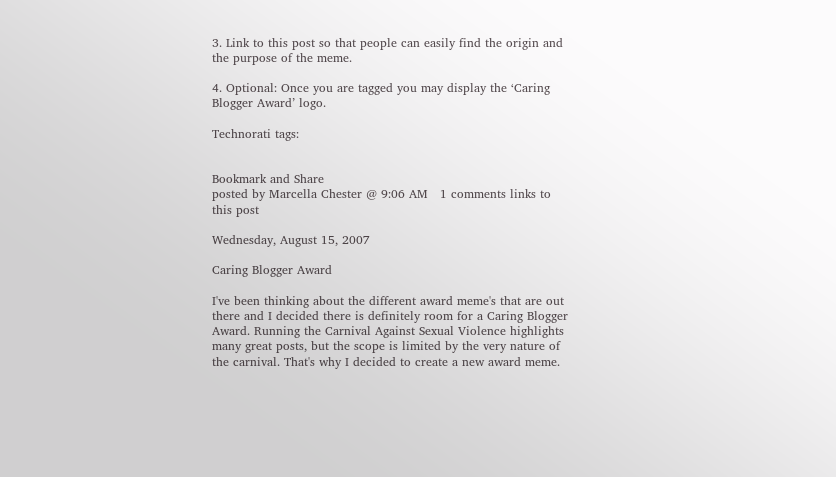3. Link to this post so that people can easily find the origin and the purpose of the meme.

4. Optional: Once you are tagged you may display the ‘Caring Blogger Award’ logo.

Technorati tags:


Bookmark and Share
posted by Marcella Chester @ 9:06 AM   1 comments links to this post

Wednesday, August 15, 2007

Caring Blogger Award

I've been thinking about the different award meme's that are out there and I decided there is definitely room for a Caring Blogger Award. Running the Carnival Against Sexual Violence highlights many great posts, but the scope is limited by the very nature of the carnival. That's why I decided to create a new award meme.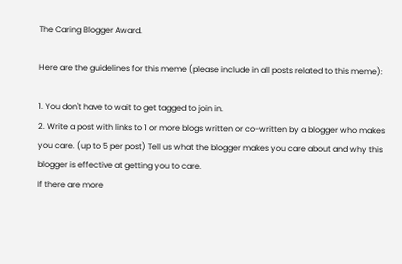The Caring Blogger Award.

Here are the guidelines for this meme (please include in all posts related to this meme):

1. You don't have to wait to get tagged to join in.
2. Write a post with links to 1 or more blogs written or co-written by a blogger who makes you care. (up to 5 per post) Tell us what the blogger makes you care about and why this blogger is effective at getting you to care.
If there are more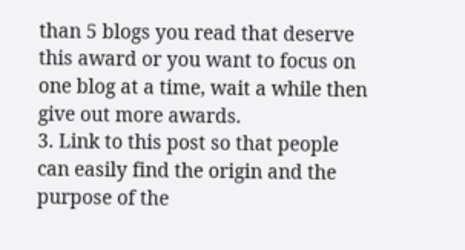than 5 blogs you read that deserve this award or you want to focus on one blog at a time, wait a while then give out more awards.
3. Link to this post so that people can easily find the origin and the purpose of the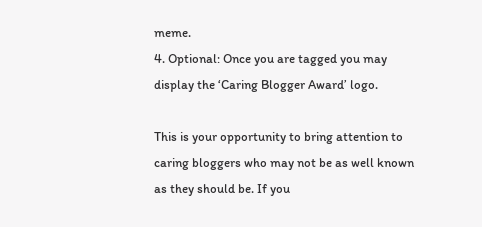meme.
4. Optional: Once you are tagged you may display the ‘Caring Blogger Award’ logo.

This is your opportunity to bring attention to caring bloggers who may not be as well known as they should be. If you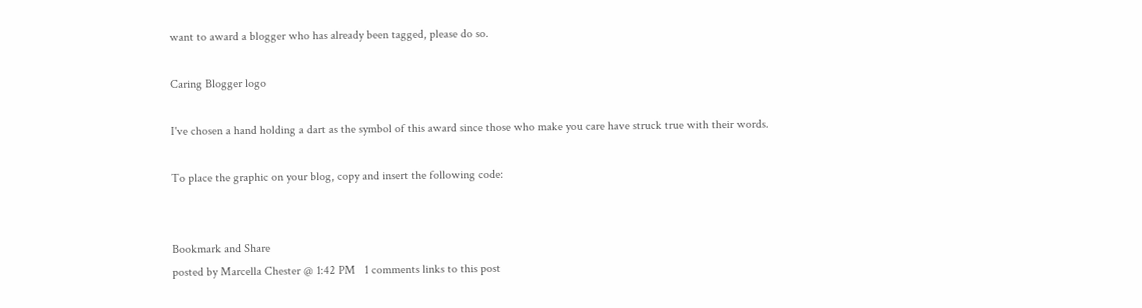want to award a blogger who has already been tagged, please do so.

Caring Blogger logo

I've chosen a hand holding a dart as the symbol of this award since those who make you care have struck true with their words.

To place the graphic on your blog, copy and insert the following code:


Bookmark and Share
posted by Marcella Chester @ 1:42 PM   1 comments links to this post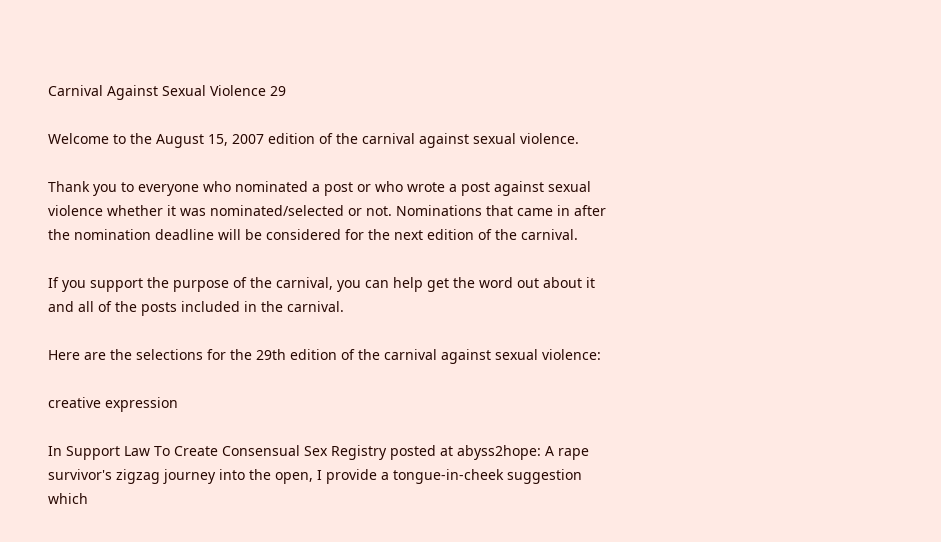Carnival Against Sexual Violence 29

Welcome to the August 15, 2007 edition of the carnival against sexual violence.

Thank you to everyone who nominated a post or who wrote a post against sexual violence whether it was nominated/selected or not. Nominations that came in after the nomination deadline will be considered for the next edition of the carnival.

If you support the purpose of the carnival, you can help get the word out about it and all of the posts included in the carnival.

Here are the selections for the 29th edition of the carnival against sexual violence:

creative expression

In Support Law To Create Consensual Sex Registry posted at abyss2hope: A rape survivor's zigzag journey into the open, I provide a tongue-in-cheek suggestion which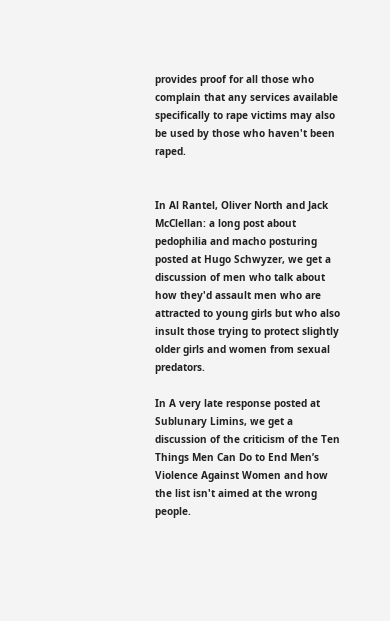provides proof for all those who complain that any services available specifically to rape victims may also be used by those who haven't been raped.


In Al Rantel, Oliver North and Jack McClellan: a long post about pedophilia and macho posturing posted at Hugo Schwyzer, we get a discussion of men who talk about how they'd assault men who are attracted to young girls but who also insult those trying to protect slightly older girls and women from sexual predators.

In A very late response posted at Sublunary Limins, we get a discussion of the criticism of the Ten Things Men Can Do to End Men’s Violence Against Women and how the list isn't aimed at the wrong people.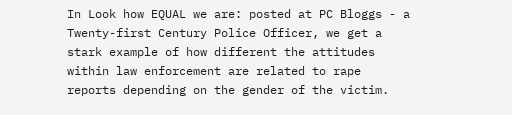In Look how EQUAL we are: posted at PC Bloggs - a Twenty-first Century Police Officer, we get a stark example of how different the attitudes within law enforcement are related to rape reports depending on the gender of the victim.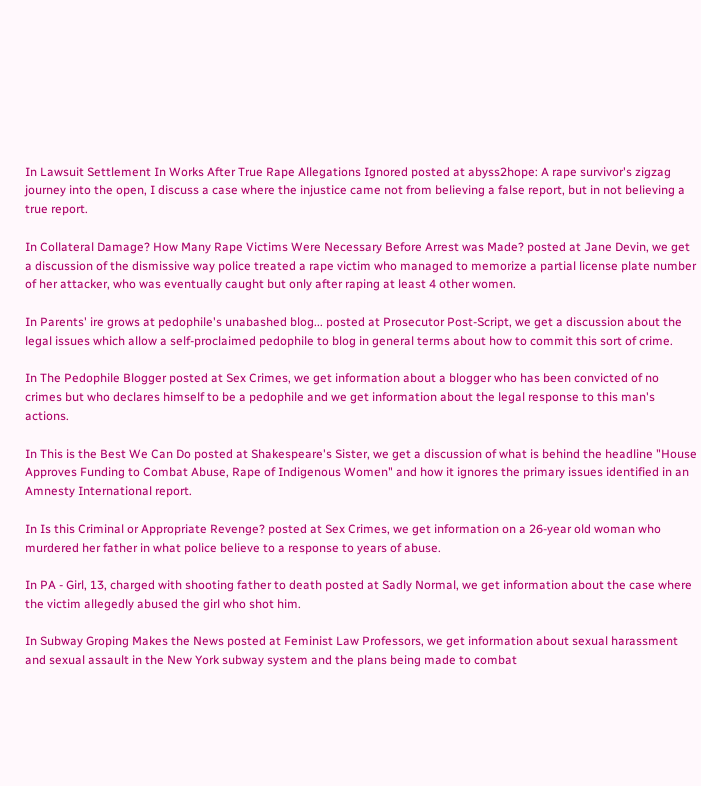In Lawsuit Settlement In Works After True Rape Allegations Ignored posted at abyss2hope: A rape survivor's zigzag journey into the open, I discuss a case where the injustice came not from believing a false report, but in not believing a true report.

In Collateral Damage? How Many Rape Victims Were Necessary Before Arrest was Made? posted at Jane Devin, we get a discussion of the dismissive way police treated a rape victim who managed to memorize a partial license plate number of her attacker, who was eventually caught but only after raping at least 4 other women.

In Parents' ire grows at pedophile's unabashed blog... posted at Prosecutor Post-Script, we get a discussion about the legal issues which allow a self-proclaimed pedophile to blog in general terms about how to commit this sort of crime.

In The Pedophile Blogger posted at Sex Crimes, we get information about a blogger who has been convicted of no crimes but who declares himself to be a pedophile and we get information about the legal response to this man's actions.

In This is the Best We Can Do posted at Shakespeare's Sister, we get a discussion of what is behind the headline "House Approves Funding to Combat Abuse, Rape of Indigenous Women" and how it ignores the primary issues identified in an Amnesty International report.

In Is this Criminal or Appropriate Revenge? posted at Sex Crimes, we get information on a 26-year old woman who murdered her father in what police believe to a response to years of abuse.

In PA - Girl, 13, charged with shooting father to death posted at Sadly Normal, we get information about the case where the victim allegedly abused the girl who shot him.

In Subway Groping Makes the News posted at Feminist Law Professors, we get information about sexual harassment and sexual assault in the New York subway system and the plans being made to combat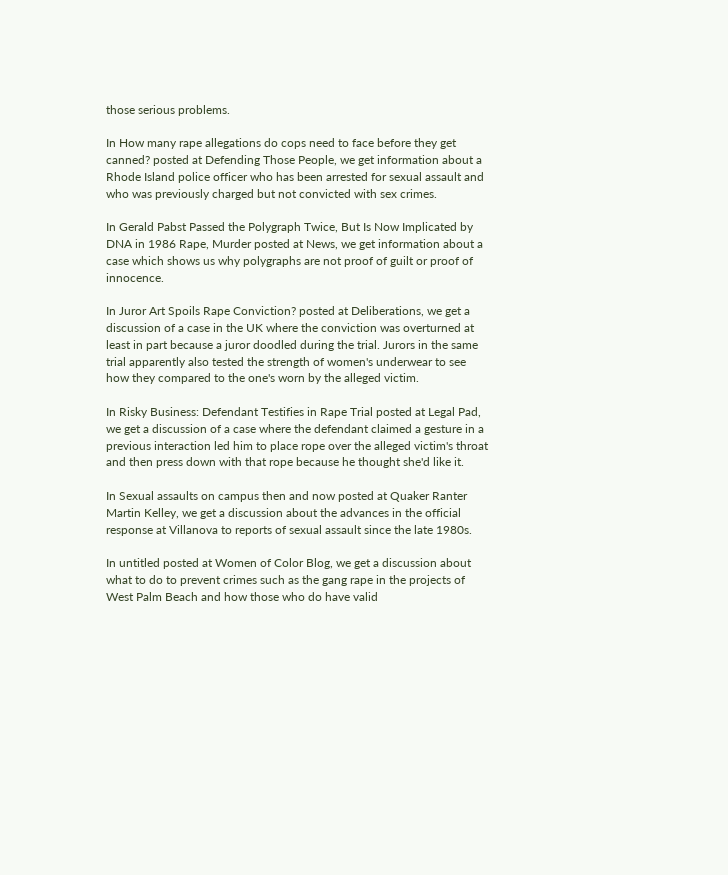those serious problems.

In How many rape allegations do cops need to face before they get canned? posted at Defending Those People, we get information about a Rhode Island police officer who has been arrested for sexual assault and who was previously charged but not convicted with sex crimes.

In Gerald Pabst Passed the Polygraph Twice, But Is Now Implicated by DNA in 1986 Rape, Murder posted at News, we get information about a case which shows us why polygraphs are not proof of guilt or proof of innocence.

In Juror Art Spoils Rape Conviction? posted at Deliberations, we get a discussion of a case in the UK where the conviction was overturned at least in part because a juror doodled during the trial. Jurors in the same trial apparently also tested the strength of women's underwear to see how they compared to the one's worn by the alleged victim.

In Risky Business: Defendant Testifies in Rape Trial posted at Legal Pad, we get a discussion of a case where the defendant claimed a gesture in a previous interaction led him to place rope over the alleged victim's throat and then press down with that rope because he thought she'd like it.

In Sexual assaults on campus then and now posted at Quaker Ranter Martin Kelley, we get a discussion about the advances in the official response at Villanova to reports of sexual assault since the late 1980s.

In untitled posted at Women of Color Blog, we get a discussion about what to do to prevent crimes such as the gang rape in the projects of West Palm Beach and how those who do have valid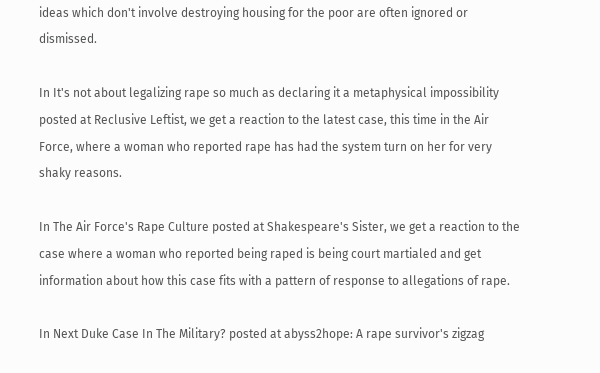ideas which don't involve destroying housing for the poor are often ignored or dismissed.

In It's not about legalizing rape so much as declaring it a metaphysical impossibility posted at Reclusive Leftist, we get a reaction to the latest case, this time in the Air Force, where a woman who reported rape has had the system turn on her for very shaky reasons.

In The Air Force's Rape Culture posted at Shakespeare's Sister, we get a reaction to the case where a woman who reported being raped is being court martialed and get information about how this case fits with a pattern of response to allegations of rape.

In Next Duke Case In The Military? posted at abyss2hope: A rape survivor's zigzag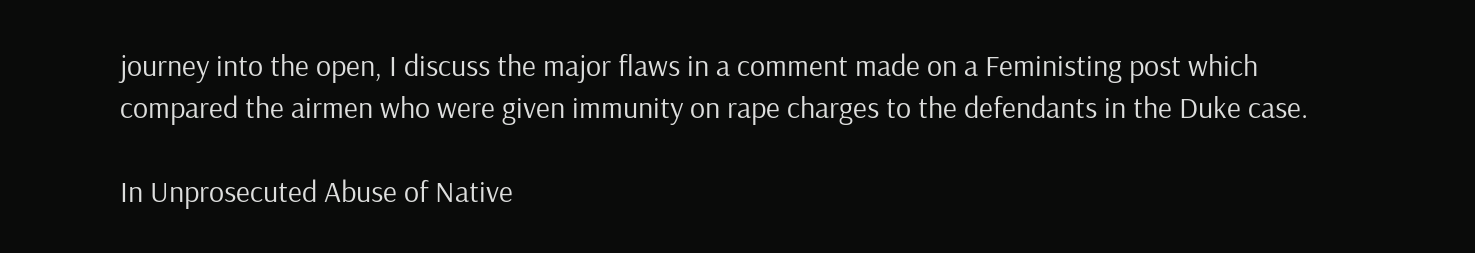journey into the open, I discuss the major flaws in a comment made on a Feministing post which compared the airmen who were given immunity on rape charges to the defendants in the Duke case.

In Unprosecuted Abuse of Native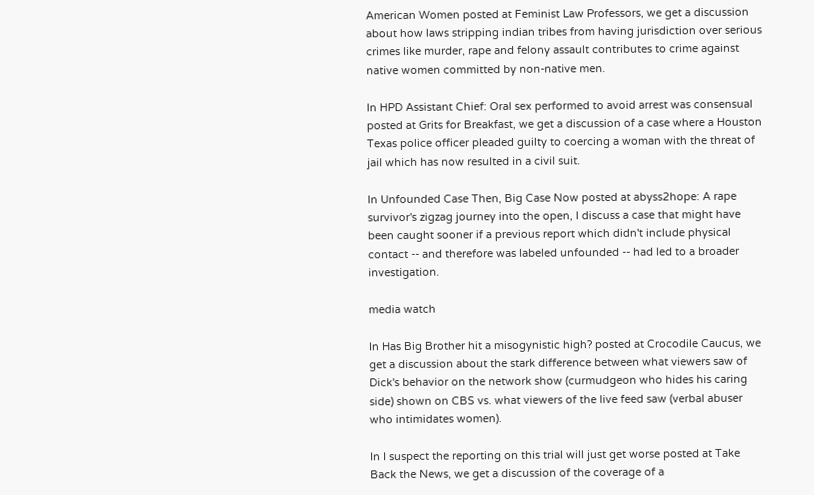American Women posted at Feminist Law Professors, we get a discussion about how laws stripping indian tribes from having jurisdiction over serious crimes like murder, rape and felony assault contributes to crime against native women committed by non-native men.

In HPD Assistant Chief: Oral sex performed to avoid arrest was consensual posted at Grits for Breakfast, we get a discussion of a case where a Houston Texas police officer pleaded guilty to coercing a woman with the threat of jail which has now resulted in a civil suit.

In Unfounded Case Then, Big Case Now posted at abyss2hope: A rape survivor's zigzag journey into the open, I discuss a case that might have been caught sooner if a previous report which didn't include physical contact -- and therefore was labeled unfounded -- had led to a broader investigation.

media watch

In Has Big Brother hit a misogynistic high? posted at Crocodile Caucus, we get a discussion about the stark difference between what viewers saw of Dick's behavior on the network show (curmudgeon who hides his caring side) shown on CBS vs. what viewers of the live feed saw (verbal abuser who intimidates women).

In I suspect the reporting on this trial will just get worse posted at Take Back the News, we get a discussion of the coverage of a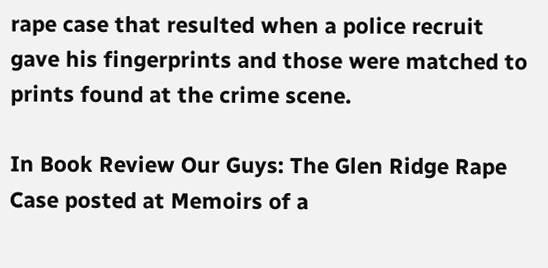rape case that resulted when a police recruit gave his fingerprints and those were matched to prints found at the crime scene.

In Book Review Our Guys: The Glen Ridge Rape Case posted at Memoirs of a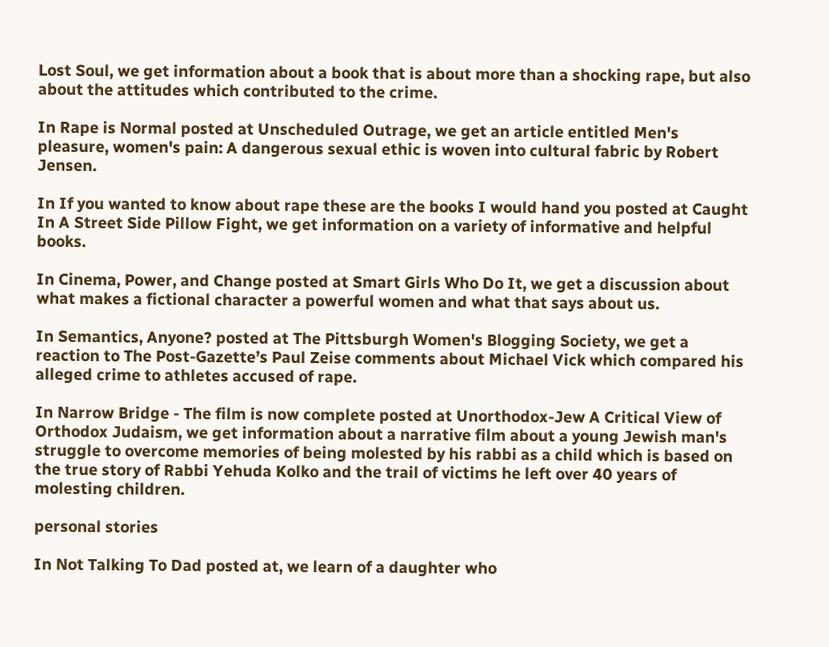Lost Soul, we get information about a book that is about more than a shocking rape, but also about the attitudes which contributed to the crime.

In Rape is Normal posted at Unscheduled Outrage, we get an article entitled Men's pleasure, women's pain: A dangerous sexual ethic is woven into cultural fabric by Robert Jensen.

In If you wanted to know about rape these are the books I would hand you posted at Caught In A Street Side Pillow Fight, we get information on a variety of informative and helpful books.

In Cinema, Power, and Change posted at Smart Girls Who Do It, we get a discussion about what makes a fictional character a powerful women and what that says about us.

In Semantics, Anyone? posted at The Pittsburgh Women's Blogging Society, we get a reaction to The Post-Gazette’s Paul Zeise comments about Michael Vick which compared his alleged crime to athletes accused of rape.

In Narrow Bridge - The film is now complete posted at Unorthodox-Jew A Critical View of Orthodox Judaism, we get information about a narrative film about a young Jewish man's struggle to overcome memories of being molested by his rabbi as a child which is based on the true story of Rabbi Yehuda Kolko and the trail of victims he left over 40 years of molesting children.

personal stories

In Not Talking To Dad posted at, we learn of a daughter who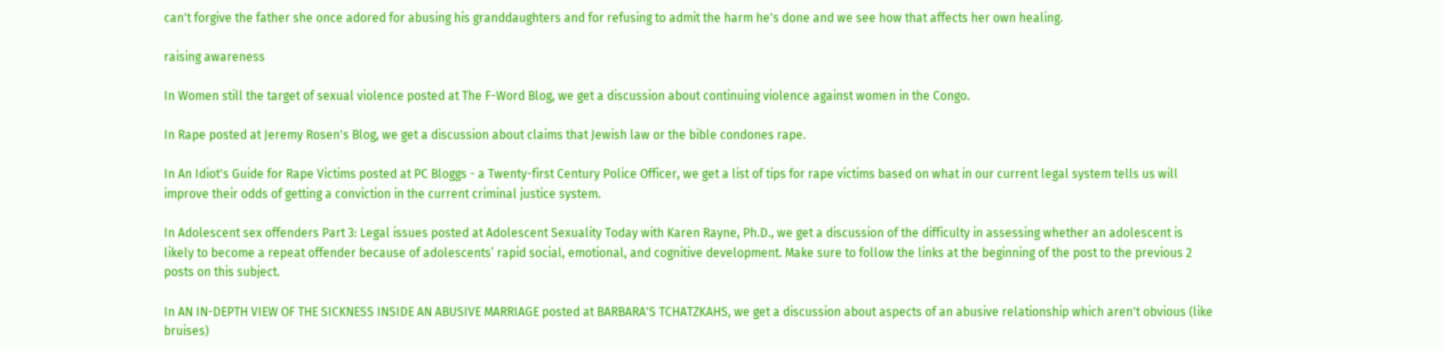can't forgive the father she once adored for abusing his granddaughters and for refusing to admit the harm he's done and we see how that affects her own healing.

raising awareness

In Women still the target of sexual violence posted at The F-Word Blog, we get a discussion about continuing violence against women in the Congo.

In Rape posted at Jeremy Rosen's Blog, we get a discussion about claims that Jewish law or the bible condones rape.

In An Idiot's Guide for Rape Victims posted at PC Bloggs - a Twenty-first Century Police Officer, we get a list of tips for rape victims based on what in our current legal system tells us will improve their odds of getting a conviction in the current criminal justice system.

In Adolescent sex offenders Part 3: Legal issues posted at Adolescent Sexuality Today with Karen Rayne, Ph.D., we get a discussion of the difficulty in assessing whether an adolescent is likely to become a repeat offender because of adolescents’ rapid social, emotional, and cognitive development. Make sure to follow the links at the beginning of the post to the previous 2 posts on this subject.

In AN IN-DEPTH VIEW OF THE SICKNESS INSIDE AN ABUSIVE MARRIAGE posted at BARBARA'S TCHATZKAHS, we get a discussion about aspects of an abusive relationship which aren't obvious (like bruises)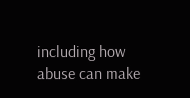including how abuse can make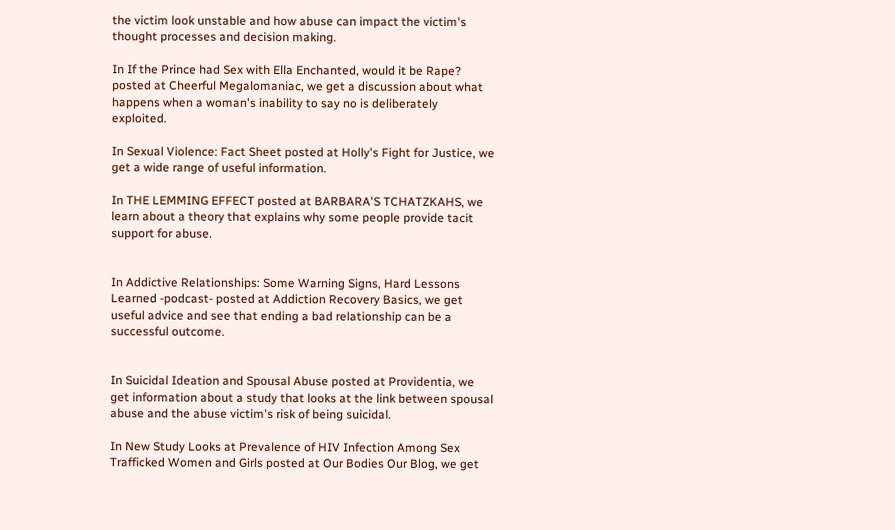the victim look unstable and how abuse can impact the victim's thought processes and decision making.

In If the Prince had Sex with Ella Enchanted, would it be Rape? posted at Cheerful Megalomaniac, we get a discussion about what happens when a woman's inability to say no is deliberately exploited.

In Sexual Violence: Fact Sheet posted at Holly's Fight for Justice, we get a wide range of useful information.

In THE LEMMING EFFECT posted at BARBARA'S TCHATZKAHS, we learn about a theory that explains why some people provide tacit support for abuse.


In Addictive Relationships: Some Warning Signs, Hard Lessons Learned -podcast- posted at Addiction Recovery Basics, we get useful advice and see that ending a bad relationship can be a successful outcome.


In Suicidal Ideation and Spousal Abuse posted at Providentia, we get information about a study that looks at the link between spousal abuse and the abuse victim's risk of being suicidal.

In New Study Looks at Prevalence of HIV Infection Among Sex Trafficked Women and Girls posted at Our Bodies Our Blog, we get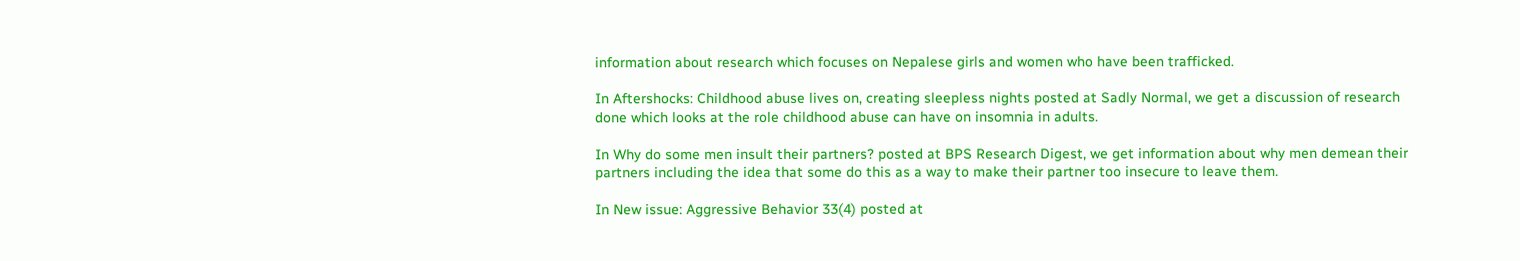information about research which focuses on Nepalese girls and women who have been trafficked.

In Aftershocks: Childhood abuse lives on, creating sleepless nights posted at Sadly Normal, we get a discussion of research done which looks at the role childhood abuse can have on insomnia in adults.

In Why do some men insult their partners? posted at BPS Research Digest, we get information about why men demean their partners including the idea that some do this as a way to make their partner too insecure to leave them.

In New issue: Aggressive Behavior 33(4) posted at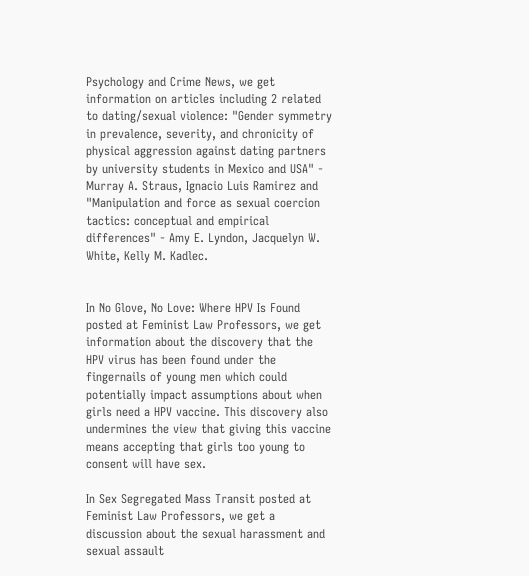Psychology and Crime News, we get information on articles including 2 related to dating/sexual violence: "Gender symmetry in prevalence, severity, and chronicity of physical aggression against dating partners by university students in Mexico and USA" - Murray A. Straus, Ignacio Luis Ramirez and "Manipulation and force as sexual coercion tactics: conceptual and empirical differences" - Amy E. Lyndon, Jacquelyn W. White, Kelly M. Kadlec.


In No Glove, No Love: Where HPV Is Found posted at Feminist Law Professors, we get information about the discovery that the HPV virus has been found under the fingernails of young men which could potentially impact assumptions about when girls need a HPV vaccine. This discovery also undermines the view that giving this vaccine means accepting that girls too young to consent will have sex.

In Sex Segregated Mass Transit posted at Feminist Law Professors, we get a discussion about the sexual harassment and sexual assault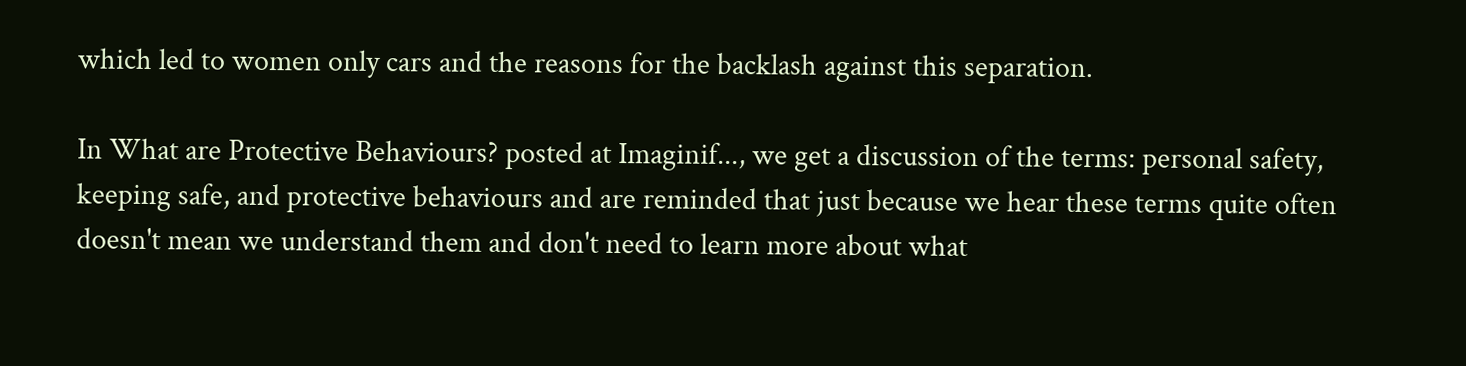which led to women only cars and the reasons for the backlash against this separation.

In What are Protective Behaviours? posted at Imaginif..., we get a discussion of the terms: personal safety, keeping safe, and protective behaviours and are reminded that just because we hear these terms quite often doesn't mean we understand them and don't need to learn more about what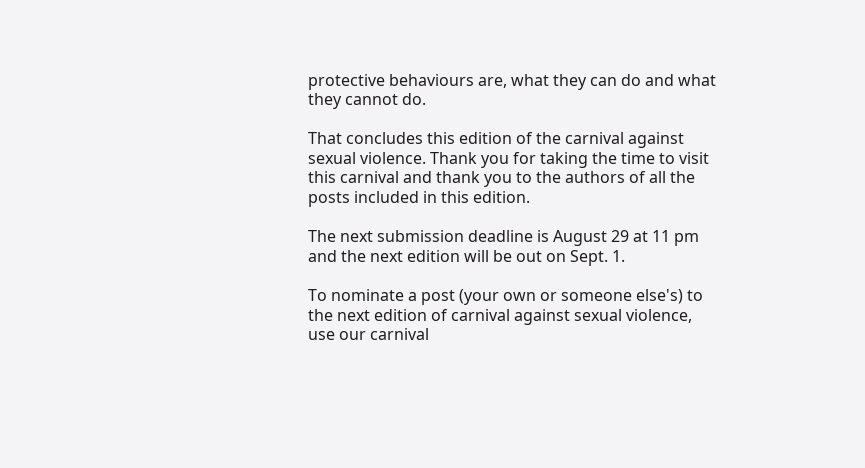protective behaviours are, what they can do and what they cannot do.

That concludes this edition of the carnival against sexual violence. Thank you for taking the time to visit this carnival and thank you to the authors of all the posts included in this edition.

The next submission deadline is August 29 at 11 pm and the next edition will be out on Sept. 1.

To nominate a post (your own or someone else's) to the next edition of carnival against sexual violence, use our carnival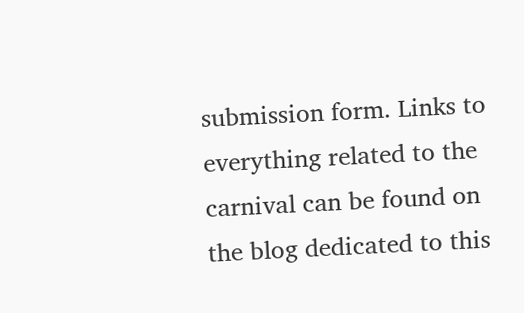submission form. Links to everything related to the carnival can be found on the blog dedicated to this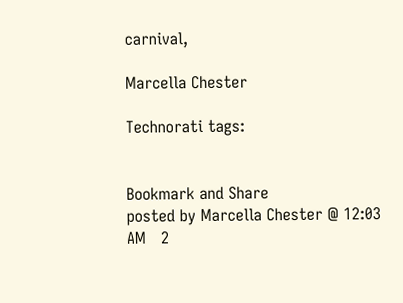carnival,

Marcella Chester

Technorati tags:


Bookmark and Share
posted by Marcella Chester @ 12:03 AM   2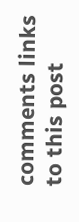comments links to this post